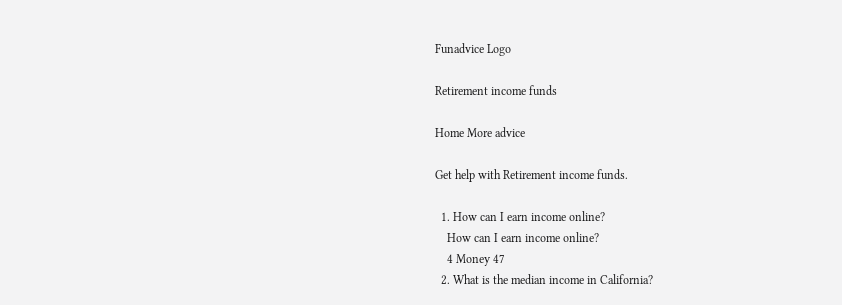Funadvice Logo

Retirement income funds

Home More advice

Get help with Retirement income funds.

  1. How can I earn income online?
    How can I earn income online?
    4 Money 47
  2. What is the median income in California?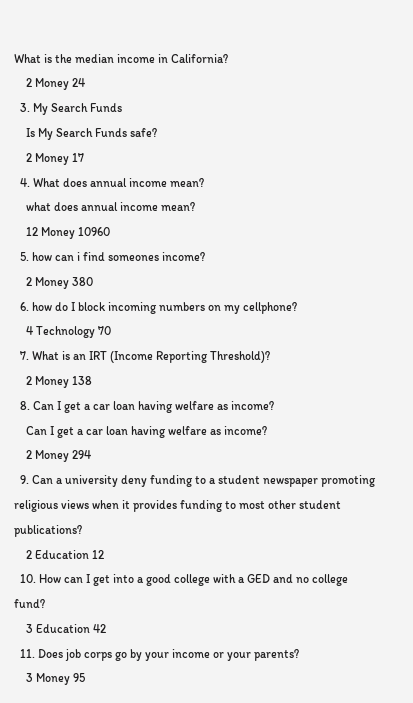What is the median income in California?
    2 Money 24
  3. My Search Funds
    Is My Search Funds safe?
    2 Money 17
  4. What does annual income mean?
    what does annual income mean?
    12 Money 10960
  5. how can i find someones income?
    2 Money 380
  6. how do I block incoming numbers on my cellphone?
    4 Technology 70
  7. What is an IRT (Income Reporting Threshold)?
    2 Money 138
  8. Can I get a car loan having welfare as income?
    Can I get a car loan having welfare as income?
    2 Money 294
  9. Can a university deny funding to a student newspaper promoting religious views when it provides funding to most other student publications?
    2 Education 12
  10. How can I get into a good college with a GED and no college fund?
    3 Education 42
  11. Does job corps go by your income or your parents?
    3 Money 95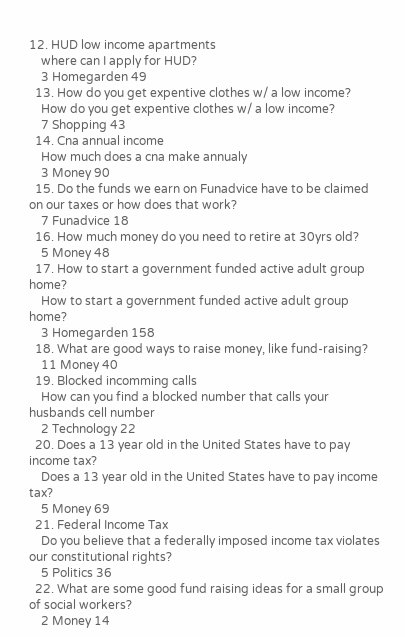12. HUD low income apartments
    where can I apply for HUD?
    3 Homegarden 49
  13. How do you get expentive clothes w/ a low income?
    How do you get expentive clothes w/ a low income?
    7 Shopping 43
  14. Cna annual income
    How much does a cna make annualy
    3 Money 90
  15. Do the funds we earn on Funadvice have to be claimed on our taxes or how does that work?
    7 Funadvice 18
  16. How much money do you need to retire at 30yrs old?
    5 Money 48
  17. How to start a government funded active adult group home?
    How to start a government funded active adult group home?
    3 Homegarden 158
  18. What are good ways to raise money, like fund-raising?
    11 Money 40
  19. Blocked incomming calls
    How can you find a blocked number that calls your husbands cell number
    2 Technology 22
  20. Does a 13 year old in the United States have to pay income tax?
    Does a 13 year old in the United States have to pay income tax?
    5 Money 69
  21. Federal Income Tax
    Do you believe that a federally imposed income tax violates our constitutional rights?
    5 Politics 36
  22. What are some good fund raising ideas for a small group of social workers?
    2 Money 14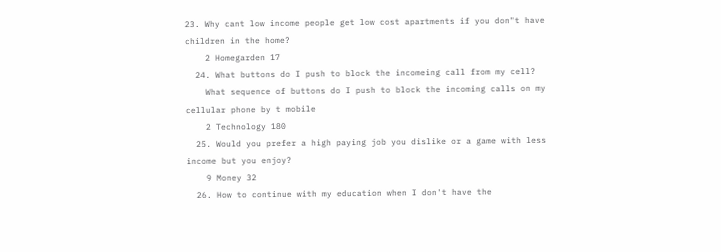23. Why cant low income people get low cost apartments if you don"t have children in the home?
    2 Homegarden 17
  24. What buttons do I push to block the incomeing call from my cell?
    What sequence of buttons do I push to block the incoming calls on my cellular phone by t mobile
    2 Technology 180
  25. Would you prefer a high paying job you dislike or a game with less income but you enjoy?
    9 Money 32
  26. How to continue with my education when I don't have the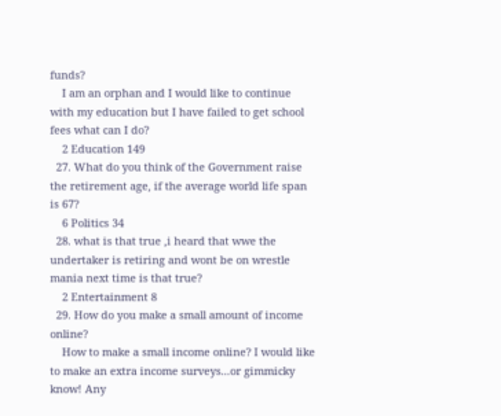funds?
    I am an orphan and I would like to continue with my education but I have failed to get school fees what can I do?
    2 Education 149
  27. What do you think of the Government raise the retirement age, if the average world life span is 67?
    6 Politics 34
  28. what is that true ,i heard that wwe the undertaker is retiring and wont be on wrestle mania next time is that true?
    2 Entertainment 8
  29. How do you make a small amount of income online?
    How to make a small income online? I would like to make an extra income surveys...or gimmicky know! Any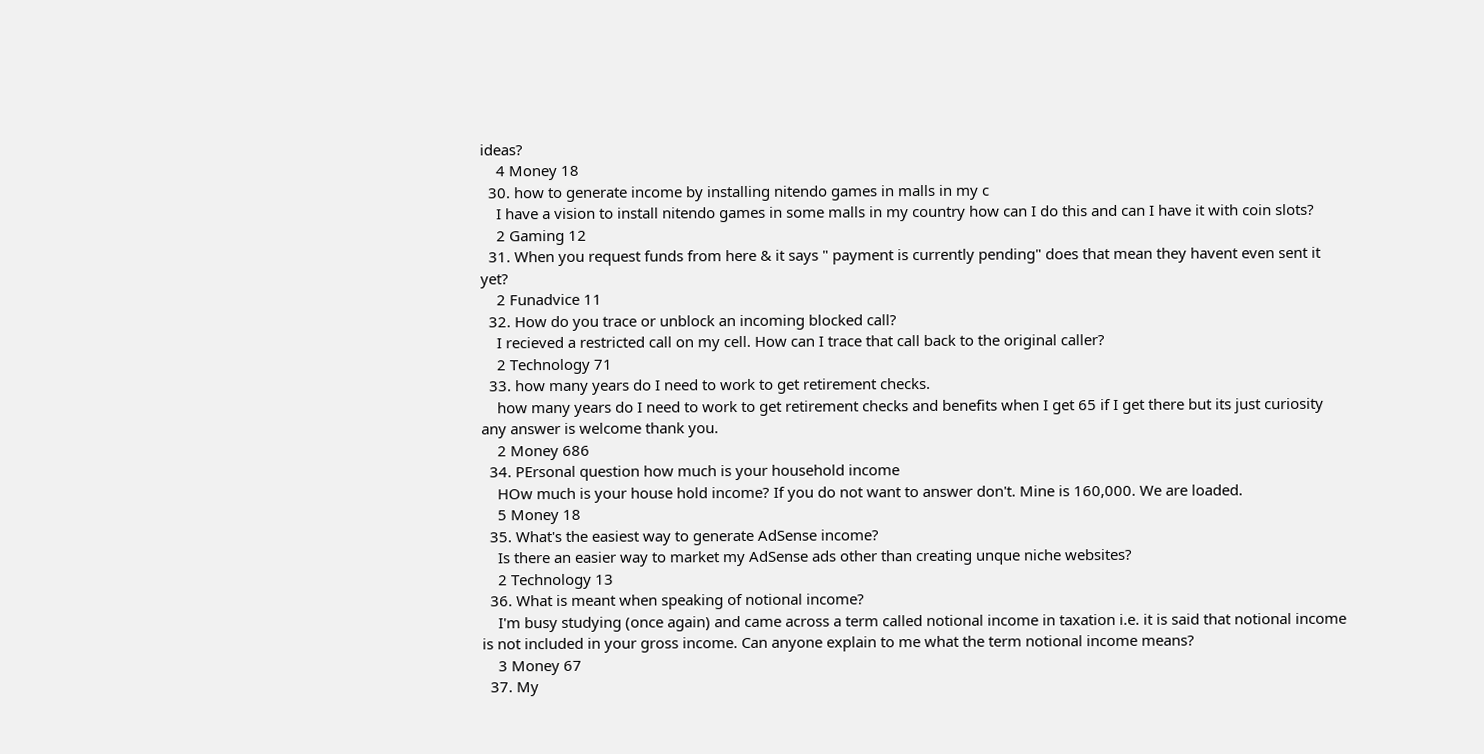ideas?
    4 Money 18
  30. how to generate income by installing nitendo games in malls in my c
    I have a vision to install nitendo games in some malls in my country how can I do this and can I have it with coin slots?
    2 Gaming 12
  31. When you request funds from here & it says " payment is currently pending" does that mean they havent even sent it yet?
    2 Funadvice 11
  32. How do you trace or unblock an incoming blocked call?
    I recieved a restricted call on my cell. How can I trace that call back to the original caller?
    2 Technology 71
  33. how many years do I need to work to get retirement checks.
    how many years do I need to work to get retirement checks and benefits when I get 65 if I get there but its just curiosity any answer is welcome thank you.
    2 Money 686
  34. PErsonal question how much is your household income
    HOw much is your house hold income? If you do not want to answer don't. Mine is 160,000. We are loaded.
    5 Money 18
  35. What's the easiest way to generate AdSense income?
    Is there an easier way to market my AdSense ads other than creating unque niche websites?
    2 Technology 13
  36. What is meant when speaking of notional income?
    I'm busy studying (once again) and came across a term called notional income in taxation i.e. it is said that notional income is not included in your gross income. Can anyone explain to me what the term notional income means?
    3 Money 67
  37. My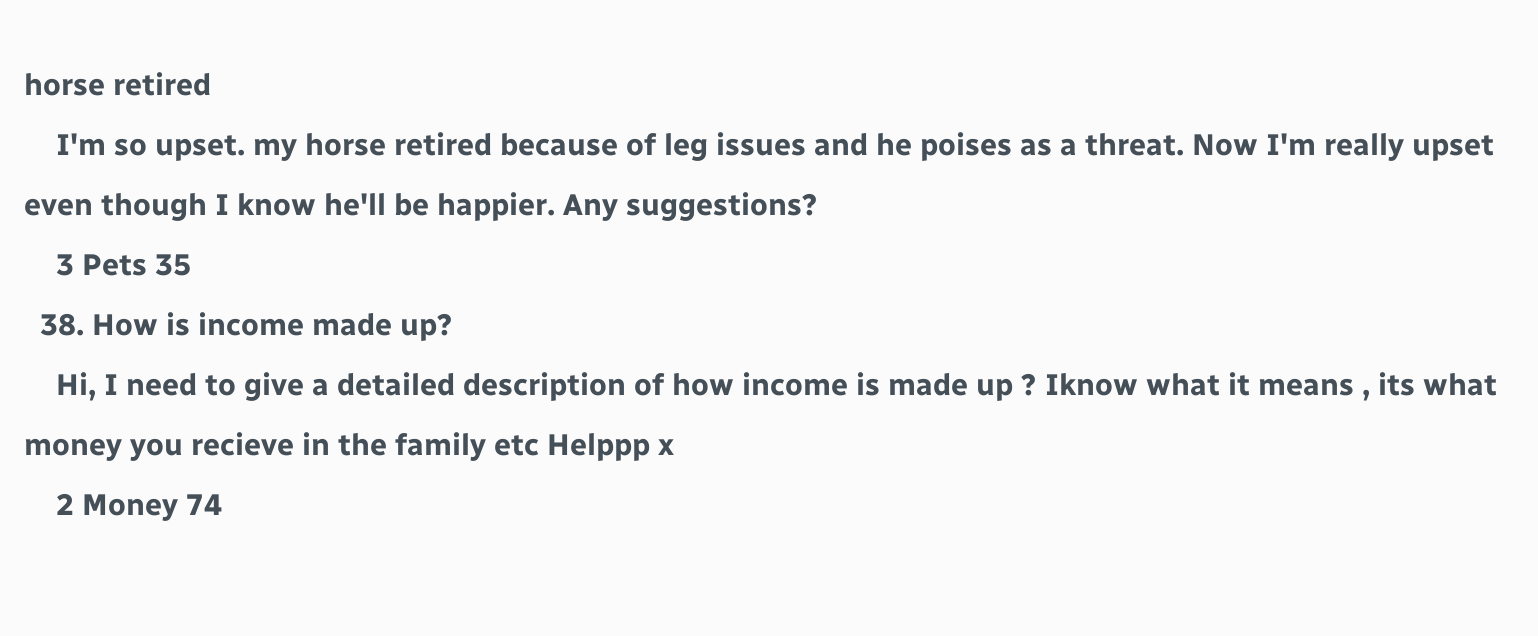horse retired
    I'm so upset. my horse retired because of leg issues and he poises as a threat. Now I'm really upset even though I know he'll be happier. Any suggestions?
    3 Pets 35
  38. How is income made up?
    Hi, I need to give a detailed description of how income is made up ? Iknow what it means , its what money you recieve in the family etc Helppp x
    2 Money 74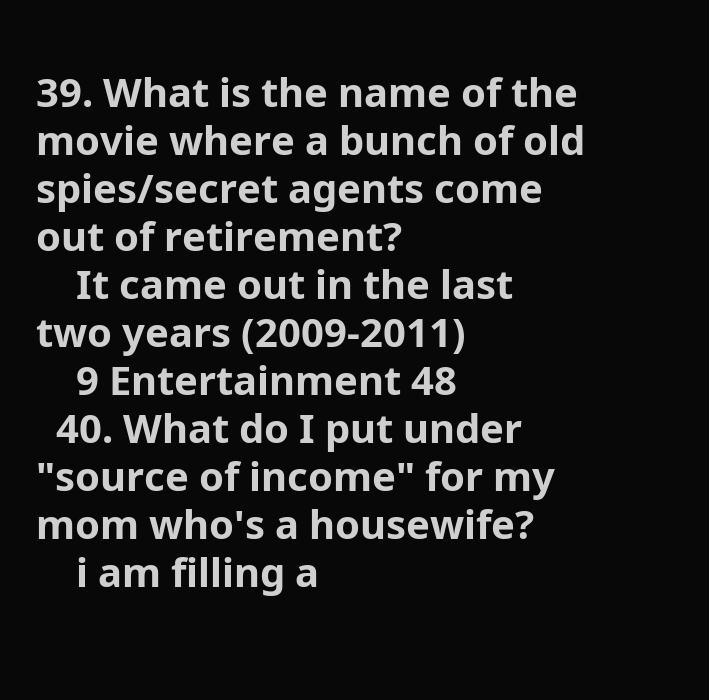39. What is the name of the movie where a bunch of old spies/secret agents come out of retirement?
    It came out in the last two years (2009-2011)
    9 Entertainment 48
  40. What do I put under "source of income" for my mom who's a housewife?
    i am filling a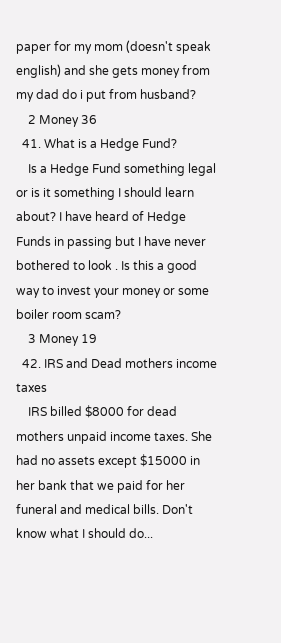paper for my mom (doesn't speak english) and she gets money from my dad do i put from husband?
    2 Money 36
  41. What is a Hedge Fund?
    Is a Hedge Fund something legal or is it something I should learn about? I have heard of Hedge Funds in passing but I have never bothered to look . Is this a good way to invest your money or some boiler room scam?
    3 Money 19
  42. IRS and Dead mothers income taxes
    IRS billed $8000 for dead mothers unpaid income taxes. She had no assets except $15000 in her bank that we paid for her funeral and medical bills. Don't know what I should do...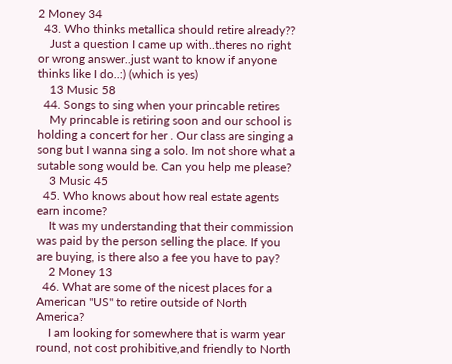2 Money 34
  43. Who thinks metallica should retire already??
    Just a question I came up with..theres no right or wrong answer..just want to know if anyone thinks like I do..:) (which is yes)
    13 Music 58
  44. Songs to sing when your princable retires
    My princable is retiring soon and our school is holding a concert for her . Our class are singing a song but I wanna sing a solo. Im not shore what a sutable song would be. Can you help me please?
    3 Music 45
  45. Who knows about how real estate agents earn income?
    It was my understanding that their commission was paid by the person selling the place. If you are buying, is there also a fee you have to pay?
    2 Money 13
  46. What are some of the nicest places for a American "US" to retire outside of North America?
    I am looking for somewhere that is warm year round, not cost prohibitive,and friendly to North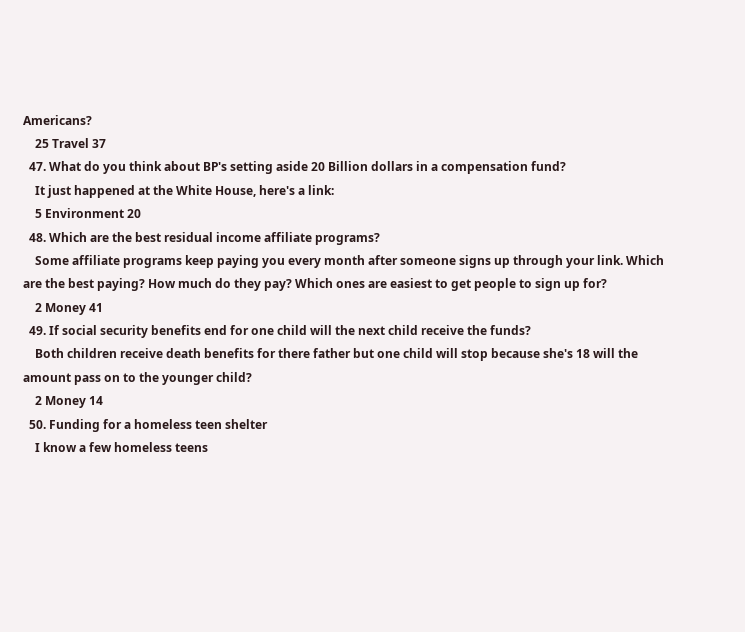Americans?
    25 Travel 37
  47. What do you think about BP's setting aside 20 Billion dollars in a compensation fund?
    It just happened at the White House, here's a link:
    5 Environment 20
  48. Which are the best residual income affiliate programs?
    Some affiliate programs keep paying you every month after someone signs up through your link. Which are the best paying? How much do they pay? Which ones are easiest to get people to sign up for?
    2 Money 41
  49. If social security benefits end for one child will the next child receive the funds?
    Both children receive death benefits for there father but one child will stop because she's 18 will the amount pass on to the younger child?
    2 Money 14
  50. Funding for a homeless teen shelter
    I know a few homeless teens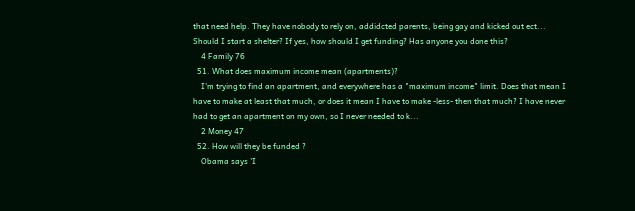that need help. They have nobody to rely on, addidcted parents, being gay and kicked out ect... Should I start a shelter? If yes, how should I get funding? Has anyone you done this?
    4 Family 76
  51. What does maximum income mean (apartments)?
    I'm trying to find an apartment, and everywhere has a "maximum income" limit. Does that mean I have to make at least that much, or does it mean I have to make -less- then that much? I have never had to get an apartment on my own, so I never needed to k...
    2 Money 47
  52. How will they be funded ?
    Obama says 'I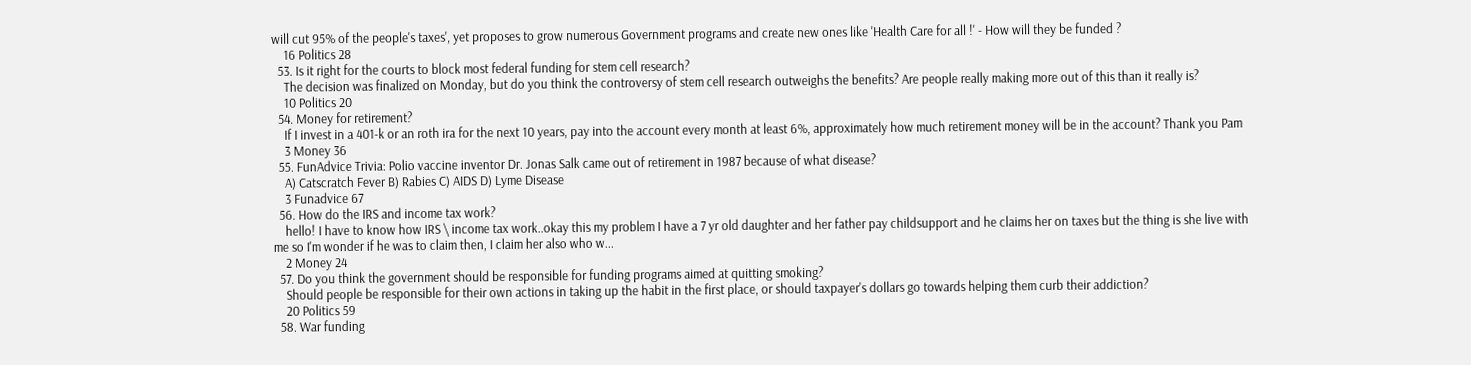will cut 95% of the people's taxes', yet proposes to grow numerous Government programs and create new ones like 'Health Care for all !' - How will they be funded ?
    16 Politics 28
  53. Is it right for the courts to block most federal funding for stem cell research?
    The decision was finalized on Monday, but do you think the controversy of stem cell research outweighs the benefits? Are people really making more out of this than it really is?
    10 Politics 20
  54. Money for retirement?
    If I invest in a 401-k or an roth ira for the next 10 years, pay into the account every month at least 6%, approximately how much retirement money will be in the account? Thank you Pam
    3 Money 36
  55. FunAdvice Trivia: Polio vaccine inventor Dr. Jonas Salk came out of retirement in 1987 because of what disease?
    A) Catscratch Fever B) Rabies C) AIDS D) Lyme Disease
    3 Funadvice 67
  56. How do the IRS and income tax work?
    hello! I have to know how IRS \ income tax work..okay this my problem I have a 7 yr old daughter and her father pay childsupport and he claims her on taxes but the thing is she live with me so I'm wonder if he was to claim then, I claim her also who w...
    2 Money 24
  57. Do you think the government should be responsible for funding programs aimed at quitting smoking?
    Should people be responsible for their own actions in taking up the habit in the first place, or should taxpayer's dollars go towards helping them curb their addiction?
    20 Politics 59
  58. War funding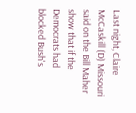Last night, Claire McCaskill (D) Missouri said on the Bill Maher show that if the Democrats had blocked Bush's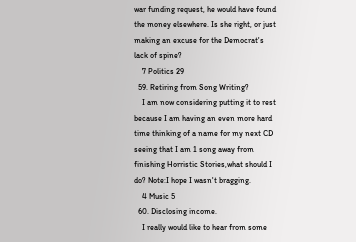war funding request, he would have found the money elsewhere. Is she right, or just making an excuse for the Democrat's lack of spine?
    7 Politics 29
  59. Retiring from Song Writing?
    I am now considering putting it to rest because I am having an even more hard time thinking of a name for my next CD seeing that I am 1 song away from finishing Horristic Stories,what should I do? Note:I hope I wasn't bragging.
    4 Music 5
  60. Disclosing income.
    I really would like to hear from some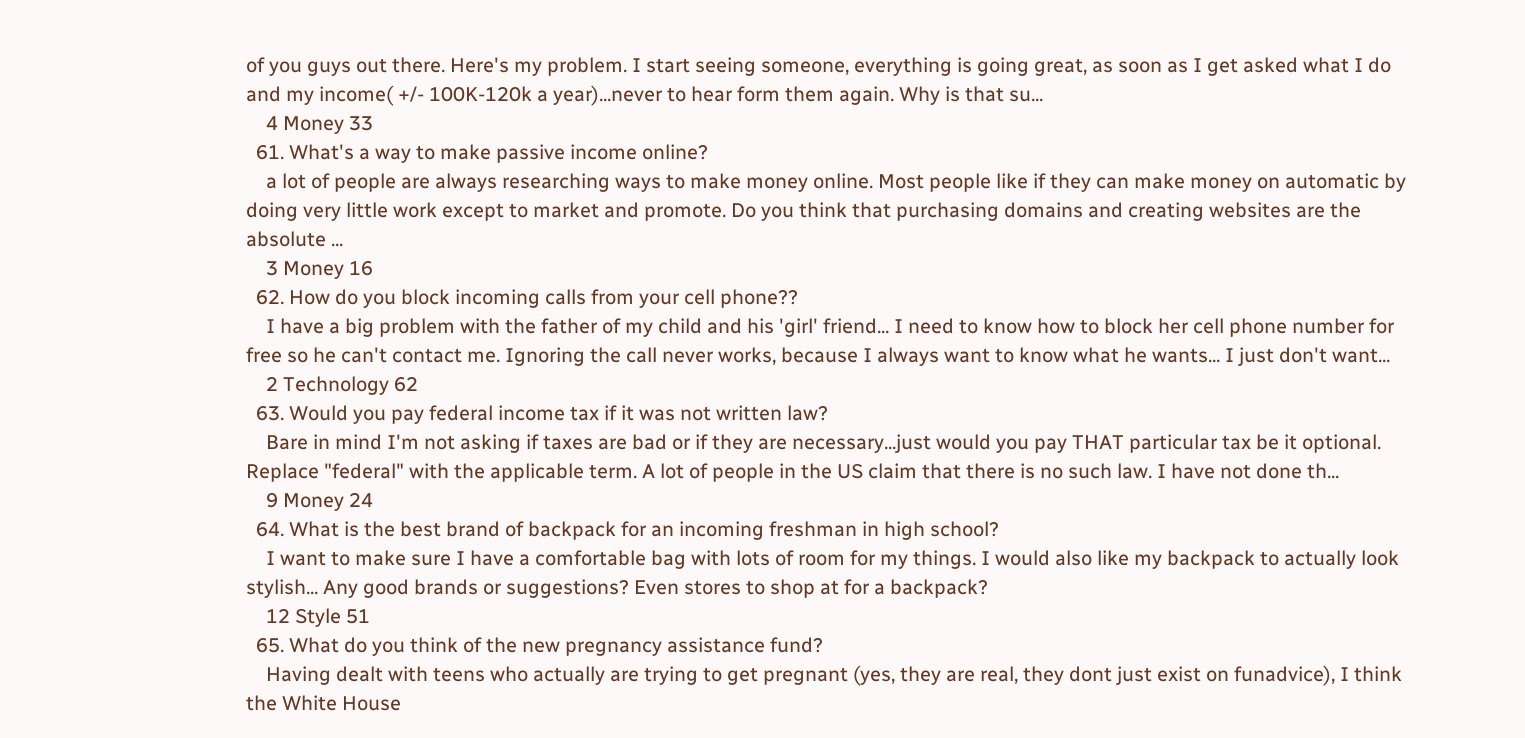of you guys out there. Here's my problem. I start seeing someone, everything is going great, as soon as I get asked what I do and my income( +/- 100K-120k a year)...never to hear form them again. Why is that su...
    4 Money 33
  61. What's a way to make passive income online?
    a lot of people are always researching ways to make money online. Most people like if they can make money on automatic by doing very little work except to market and promote. Do you think that purchasing domains and creating websites are the absolute ...
    3 Money 16
  62. How do you block incoming calls from your cell phone??
    I have a big problem with the father of my child and his 'girl' friend... I need to know how to block her cell phone number for free so he can't contact me. Ignoring the call never works, because I always want to know what he wants... I just don't want...
    2 Technology 62
  63. Would you pay federal income tax if it was not written law?
    Bare in mind I'm not asking if taxes are bad or if they are necessary...just would you pay THAT particular tax be it optional. Replace "federal" with the applicable term. A lot of people in the US claim that there is no such law. I have not done th...
    9 Money 24
  64. What is the best brand of backpack for an incoming freshman in high school?
    I want to make sure I have a comfortable bag with lots of room for my things. I would also like my backpack to actually look stylish... Any good brands or suggestions? Even stores to shop at for a backpack?
    12 Style 51
  65. What do you think of the new pregnancy assistance fund?
    Having dealt with teens who actually are trying to get pregnant (yes, they are real, they dont just exist on funadvice), I think the White House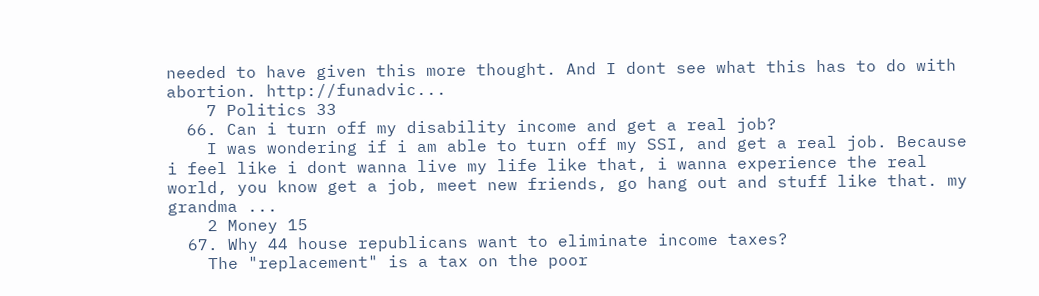needed to have given this more thought. And I dont see what this has to do with abortion. http://funadvic...
    7 Politics 33
  66. Can i turn off my disability income and get a real job?
    I was wondering if i am able to turn off my SSI, and get a real job. Because i feel like i dont wanna live my life like that, i wanna experience the real world, you know get a job, meet new friends, go hang out and stuff like that. my grandma ...
    2 Money 15
  67. Why 44 house republicans want to eliminate income taxes?
    The "replacement" is a tax on the poor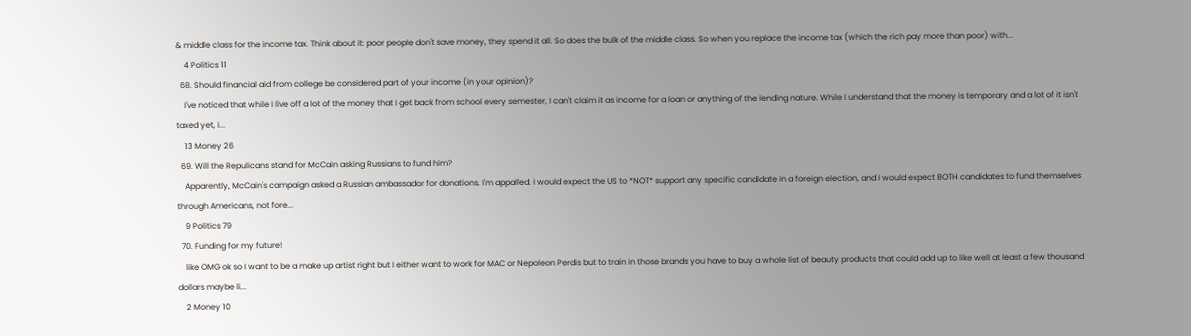& middle class for the income tax. Think about it: poor people don't save money, they spend it all. So does the bulk of the middle class. So when you replace the income tax (which the rich pay more than poor) with...
    4 Politics 11
  68. Should financial aid from college be considered part of your income (in your opinion)?
    I've noticed that while I live off a lot of the money that I get back from school every semester, I can't claim it as income for a loan or anything of the lending nature. While I understand that the money is temporary and a lot of it isn't taxed yet, i...
    13 Money 26
  69. Will the Repulicans stand for McCain asking Russians to fund him?
    Apparently, McCain's campaign asked a Russian ambassador for donations. I'm appalled. I would expect the US to *NOT* support any specific candidate in a foreign election, and I would expect BOTH candidates to fund themselves through Americans, not fore...
    9 Politics 79
  70. Funding for my future!
    like OMG ok so I want to be a make up artist right but I either want to work for MAC or Nepoleon Perdis but to train in those brands you have to buy a whole list of beauty products that could add up to like well at least a few thousand dollars maybe li...
    2 Money 10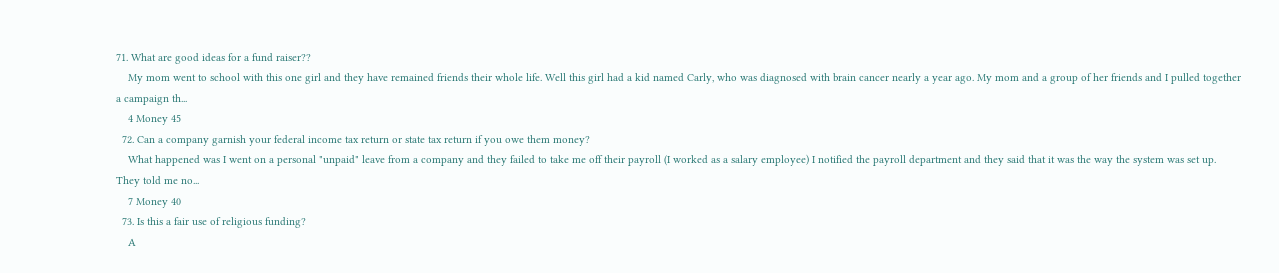71. What are good ideas for a fund raiser??
    My mom went to school with this one girl and they have remained friends their whole life. Well this girl had a kid named Carly, who was diagnosed with brain cancer nearly a year ago. My mom and a group of her friends and I pulled together a campaign th...
    4 Money 45
  72. Can a company garnish your federal income tax return or state tax return if you owe them money?
    What happened was I went on a personal "unpaid" leave from a company and they failed to take me off their payroll (I worked as a salary employee) I notified the payroll department and they said that it was the way the system was set up. They told me no...
    7 Money 40
  73. Is this a fair use of religious funding?
    A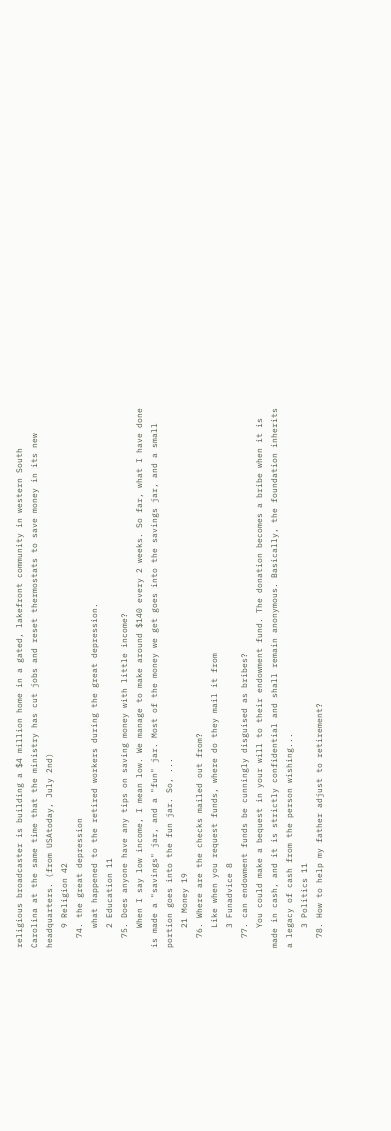religious broadcaster is building a $4 million home in a gated, lakefront community in western South Carolina at the same time that the ministry has cut jobs and reset thermostats to save money in its new headquarters. (from USAtoday, July 2nd)
    9 Religion 42
  74. the great depression
    what happened to the retired workers during the great depression.
    2 Education 11
  75. Does anyone have any tips on saving money with little income?
    When I say low income, I mean low. We manage to make around $140 every 2 weeks. So far, what I have done is made a "savings" jar, and a "fun" jar. Most of the money we get goes into the savings jar, and a small portion goes into the fun jar. So, ...
    21 Money 19
  76. Where are the checks mailed out from?
    Like when you request funds, where do they mail it from
    3 Funadvice 8
  77. can endowment funds be cunningly disguised as bribes?
    You could make a bequest in your will to their endowment fund. The donation becomes a bribe when it is made in cash, and it is strictly confidential and shall remain anonymous. Basically, the foundation inherits a legacy of cash from the person wishing...
    3 Politics 11
  78. How to help my father adjust to retirement?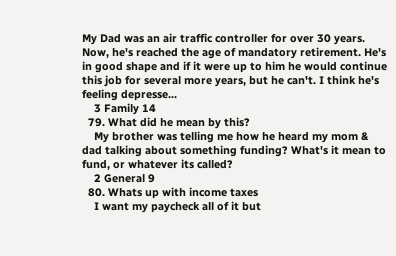My Dad was an air traffic controller for over 30 years. Now, he's reached the age of mandatory retirement. He's in good shape and if it were up to him he would continue this job for several more years, but he can't. I think he's feeling depresse...
    3 Family 14
  79. What did he mean by this?
    My brother was telling me how he heard my mom & dad talking about something funding? What's it mean to fund, or whatever its called?
    2 General 9
  80. Whats up with income taxes
    I want my paycheck all of it but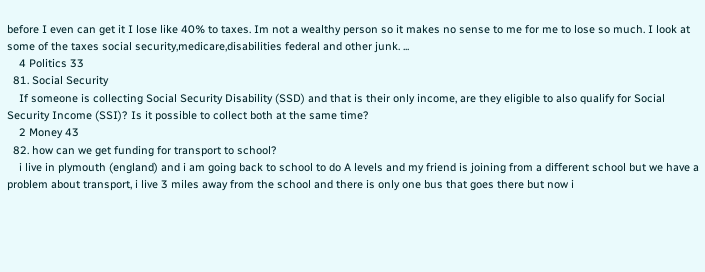before I even can get it I lose like 40% to taxes. Im not a wealthy person so it makes no sense to me for me to lose so much. I look at some of the taxes social security,medicare,disabilities federal and other junk. ...
    4 Politics 33
  81. Social Security
    If someone is collecting Social Security Disability (SSD) and that is their only income, are they eligible to also qualify for Social Security Income (SSI)? Is it possible to collect both at the same time?
    2 Money 43
  82. how can we get funding for transport to school?
    i live in plymouth (england) and i am going back to school to do A levels and my friend is joining from a different school but we have a problem about transport, i live 3 miles away from the school and there is only one bus that goes there but now i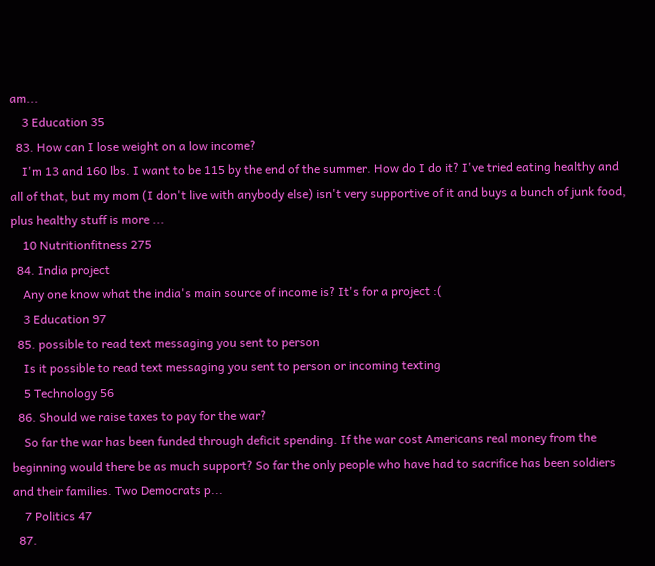am...
    3 Education 35
  83. How can I lose weight on a low income?
    I'm 13 and 160 lbs. I want to be 115 by the end of the summer. How do I do it? I've tried eating healthy and all of that, but my mom (I don't live with anybody else) isn't very supportive of it and buys a bunch of junk food, plus healthy stuff is more ...
    10 Nutritionfitness 275
  84. India project
    Any one know what the india's main source of income is? It's for a project :(
    3 Education 97
  85. possible to read text messaging you sent to person
    Is it possible to read text messaging you sent to person or incoming texting
    5 Technology 56
  86. Should we raise taxes to pay for the war?
    So far the war has been funded through deficit spending. If the war cost Americans real money from the beginning would there be as much support? So far the only people who have had to sacrifice has been soldiers and their families. Two Democrats p...
    7 Politics 47
  87.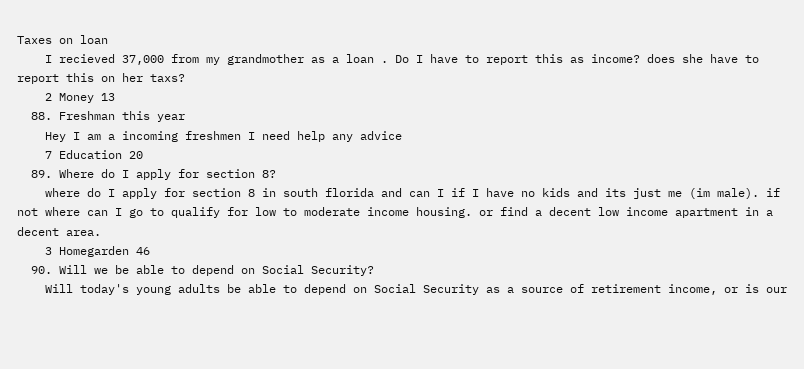Taxes on loan
    I recieved 37,000 from my grandmother as a loan . Do I have to report this as income? does she have to report this on her taxs?
    2 Money 13
  88. Freshman this year
    Hey I am a incoming freshmen I need help any advice
    7 Education 20
  89. Where do I apply for section 8?
    where do I apply for section 8 in south florida and can I if I have no kids and its just me (im male). if not where can I go to qualify for low to moderate income housing. or find a decent low income apartment in a decent area.
    3 Homegarden 46
  90. Will we be able to depend on Social Security?
    Will today's young adults be able to depend on Social Security as a source of retirement income, or is our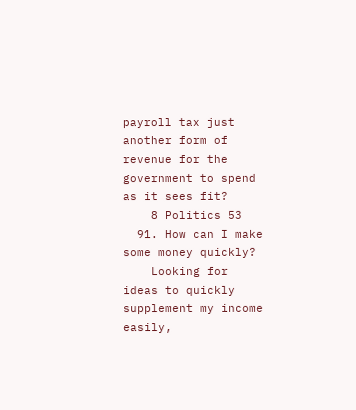payroll tax just another form of revenue for the government to spend as it sees fit?
    8 Politics 53
  91. How can I make some money quickly?
    Looking for ideas to quickly supplement my income easily,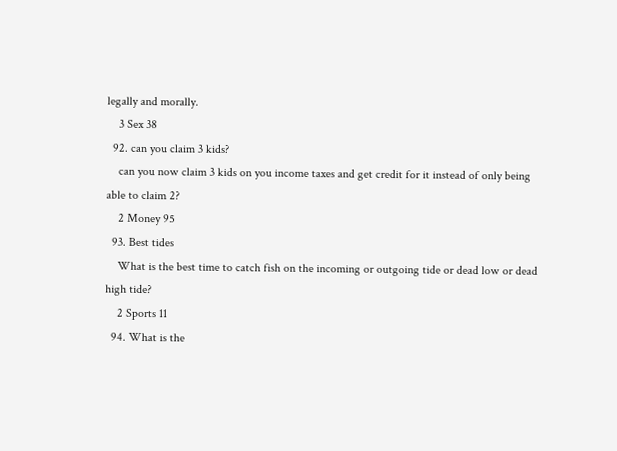legally and morally.
    3 Sex 38
  92. can you claim 3 kids?
    can you now claim 3 kids on you income taxes and get credit for it instead of only being able to claim 2?
    2 Money 95
  93. Best tides
    What is the best time to catch fish on the incoming or outgoing tide or dead low or dead high tide?
    2 Sports 11
  94. What is the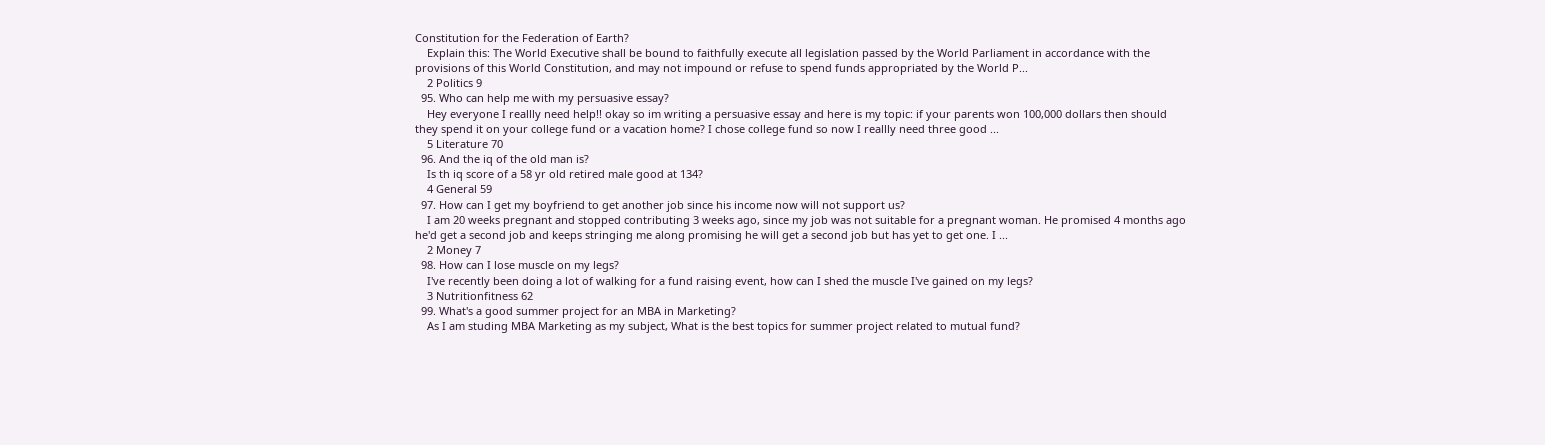Constitution for the Federation of Earth?
    Explain this: The World Executive shall be bound to faithfully execute all legislation passed by the World Parliament in accordance with the provisions of this World Constitution, and may not impound or refuse to spend funds appropriated by the World P...
    2 Politics 9
  95. Who can help me with my persuasive essay?
    Hey everyone I reallly need help!! okay so im writing a persuasive essay and here is my topic: if your parents won 100,000 dollars then should they spend it on your college fund or a vacation home? I chose college fund so now I reallly need three good ...
    5 Literature 70
  96. And the iq of the old man is?
    Is th iq score of a 58 yr old retired male good at 134?
    4 General 59
  97. How can I get my boyfriend to get another job since his income now will not support us?
    I am 20 weeks pregnant and stopped contributing 3 weeks ago, since my job was not suitable for a pregnant woman. He promised 4 months ago he'd get a second job and keeps stringing me along promising he will get a second job but has yet to get one. I ...
    2 Money 7
  98. How can I lose muscle on my legs?
    I've recently been doing a lot of walking for a fund raising event, how can I shed the muscle I've gained on my legs?
    3 Nutritionfitness 62
  99. What's a good summer project for an MBA in Marketing?
    As I am studing MBA Marketing as my subject, What is the best topics for summer project related to mutual fund?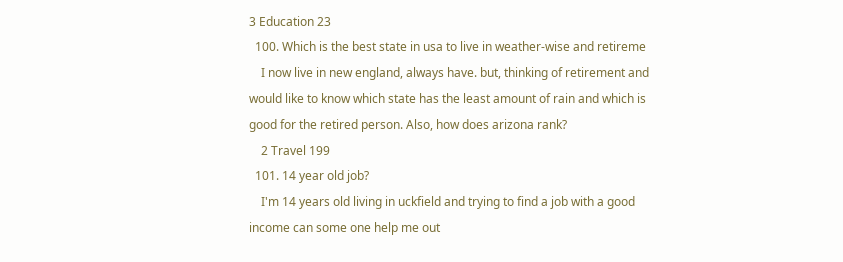3 Education 23
  100. Which is the best state in usa to live in weather-wise and retireme
    I now live in new england, always have. but, thinking of retirement and would like to know which state has the least amount of rain and which is good for the retired person. Also, how does arizona rank?
    2 Travel 199
  101. 14 year old job?
    I'm 14 years old living in uckfield and trying to find a job with a good income can some one help me out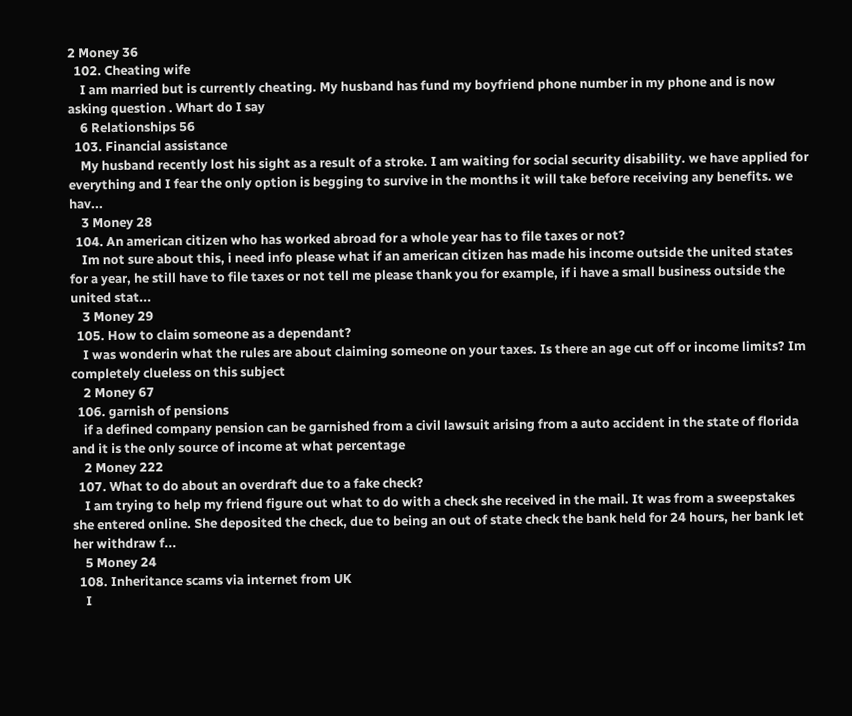2 Money 36
  102. Cheating wife
    I am married but is currently cheating. My husband has fund my boyfriend phone number in my phone and is now asking question . Whart do I say
    6 Relationships 56
  103. Financial assistance
    My husband recently lost his sight as a result of a stroke. I am waiting for social security disability. we have applied for everything and I fear the only option is begging to survive in the months it will take before receiving any benefits. we hav...
    3 Money 28
  104. An american citizen who has worked abroad for a whole year has to file taxes or not?
    Im not sure about this, i need info please what if an american citizen has made his income outside the united states for a year, he still have to file taxes or not tell me please thank you for example, if i have a small business outside the united stat...
    3 Money 29
  105. How to claim someone as a dependant?
    I was wonderin what the rules are about claiming someone on your taxes. Is there an age cut off or income limits? Im completely clueless on this subject
    2 Money 67
  106. garnish of pensions
    if a defined company pension can be garnished from a civil lawsuit arising from a auto accident in the state of florida and it is the only source of income at what percentage
    2 Money 222
  107. What to do about an overdraft due to a fake check?
    I am trying to help my friend figure out what to do with a check she received in the mail. It was from a sweepstakes she entered online. She deposited the check, due to being an out of state check the bank held for 24 hours, her bank let her withdraw f...
    5 Money 24
  108. Inheritance scams via internet from UK
    I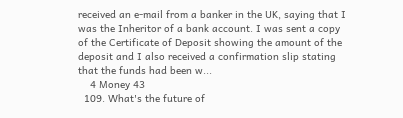received an e-mail from a banker in the UK, saying that I was the Inheritor of a bank account. I was sent a copy of the Certificate of Deposit showing the amount of the deposit and I also received a confirmation slip stating that the funds had been w...
    4 Money 43
  109. What's the future of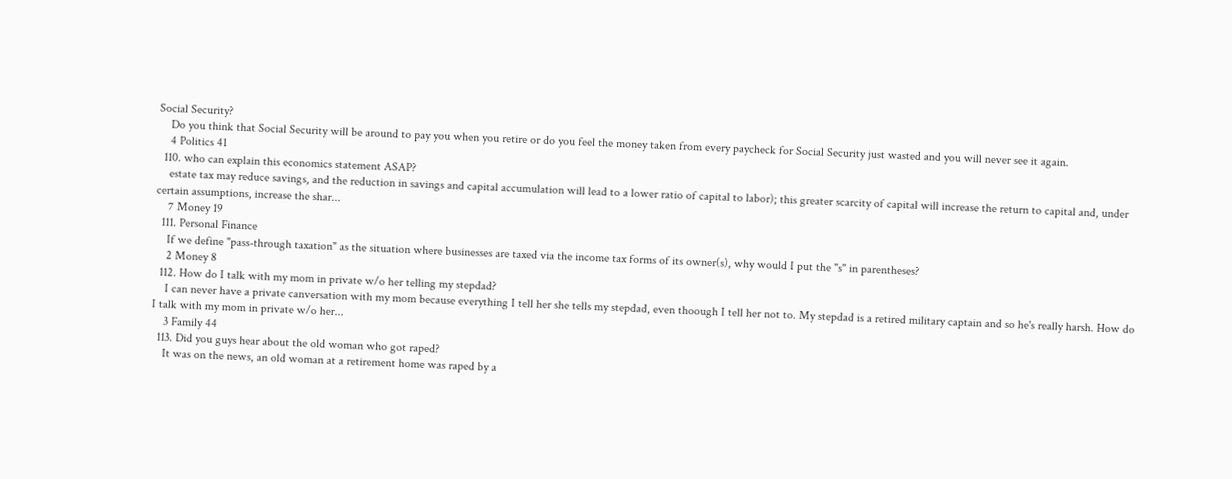Social Security?
    Do you think that Social Security will be around to pay you when you retire or do you feel the money taken from every paycheck for Social Security just wasted and you will never see it again.
    4 Politics 41
  110. who can explain this economics statement ASAP?
    estate tax may reduce savings, and the reduction in savings and capital accumulation will lead to a lower ratio of capital to labor); this greater scarcity of capital will increase the return to capital and, under certain assumptions, increase the shar...
    7 Money 19
  111. Personal Finance
    If we define "pass-through taxation" as the situation where businesses are taxed via the income tax forms of its owner(s), why would I put the "s" in parentheses?
    2 Money 8
  112. How do I talk with my mom in private w/o her telling my stepdad?
    I can never have a private canversation with my mom because everything I tell her she tells my stepdad, even thoough I tell her not to. My stepdad is a retired military captain and so he's really harsh. How do I talk with my mom in private w/o her...
    3 Family 44
  113. Did you guys hear about the old woman who got raped?
    It was on the news, an old woman at a retirement home was raped by a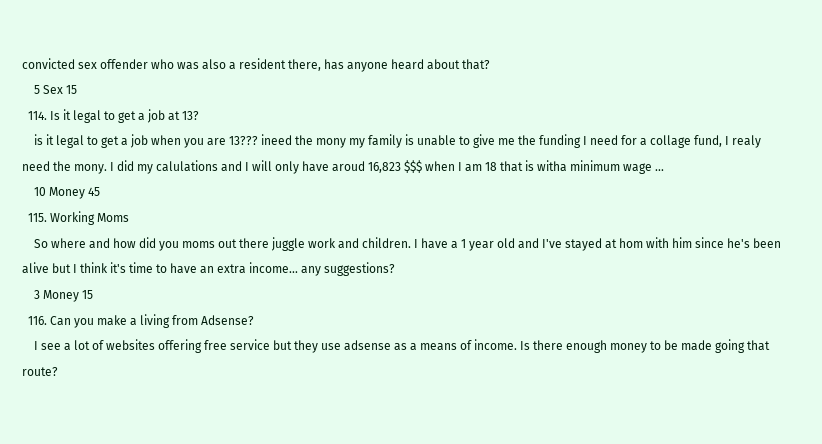convicted sex offender who was also a resident there, has anyone heard about that?
    5 Sex 15
  114. Is it legal to get a job at 13?
    is it legal to get a job when you are 13??? ineed the mony my family is unable to give me the funding I need for a collage fund, I realy need the mony. I did my calulations and I will only have aroud 16,823 $$$ when I am 18 that is witha minimum wage ...
    10 Money 45
  115. Working Moms
    So where and how did you moms out there juggle work and children. I have a 1 year old and I've stayed at hom with him since he's been alive but I think it's time to have an extra income... any suggestions?
    3 Money 15
  116. Can you make a living from Adsense?
    I see a lot of websites offering free service but they use adsense as a means of income. Is there enough money to be made going that route?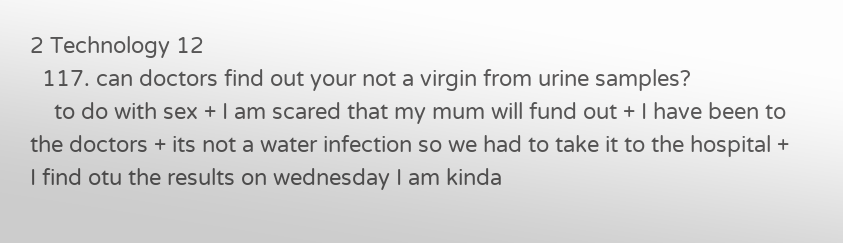2 Technology 12
  117. can doctors find out your not a virgin from urine samples?
    to do with sex + I am scared that my mum will fund out + I have been to the doctors + its not a water infection so we had to take it to the hospital + I find otu the results on wednesday I am kinda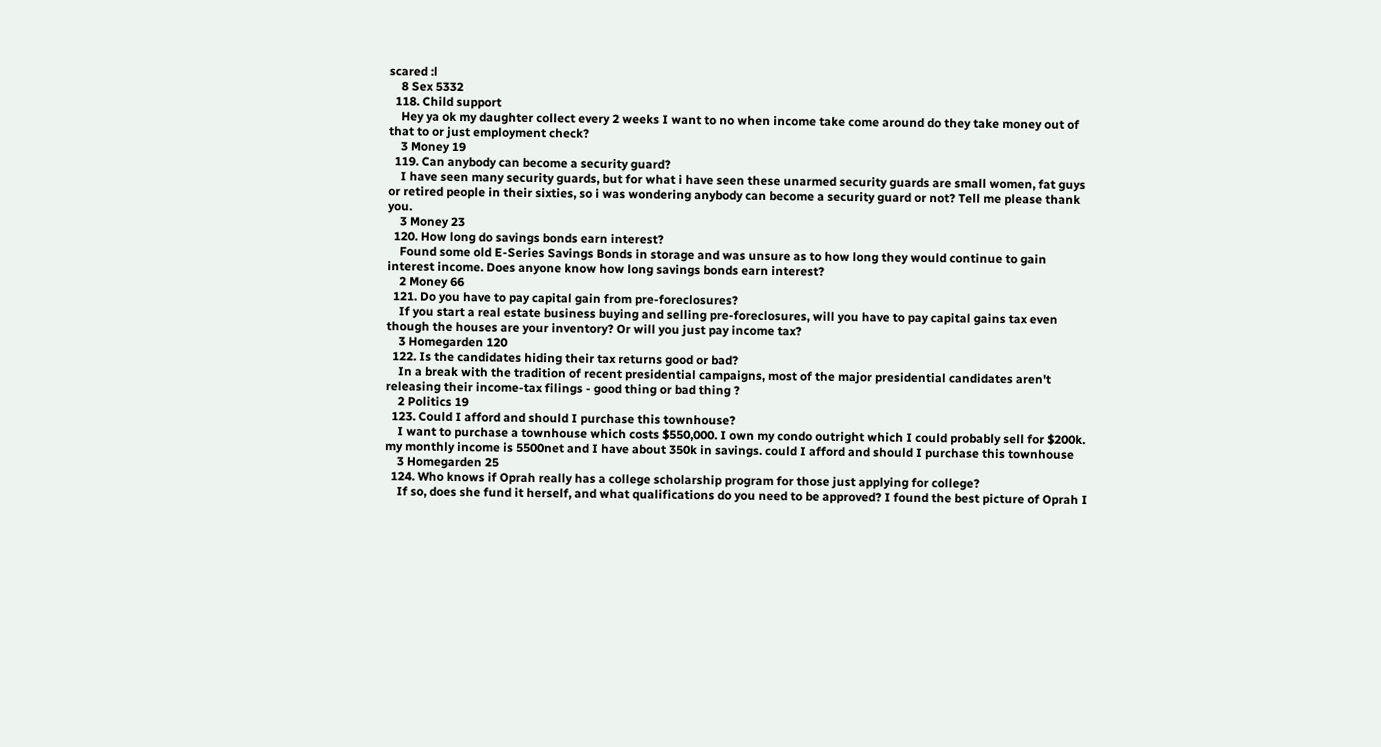scared :l
    8 Sex 5332
  118. Child support
    Hey ya ok my daughter collect every 2 weeks I want to no when income take come around do they take money out of that to or just employment check?
    3 Money 19
  119. Can anybody can become a security guard?
    I have seen many security guards, but for what i have seen these unarmed security guards are small women, fat guys or retired people in their sixties, so i was wondering anybody can become a security guard or not? Tell me please thank you.
    3 Money 23
  120. How long do savings bonds earn interest?
    Found some old E-Series Savings Bonds in storage and was unsure as to how long they would continue to gain interest income. Does anyone know how long savings bonds earn interest?
    2 Money 66
  121. Do you have to pay capital gain from pre-foreclosures?
    If you start a real estate business buying and selling pre-foreclosures, will you have to pay capital gains tax even though the houses are your inventory? Or will you just pay income tax?
    3 Homegarden 120
  122. Is the candidates hiding their tax returns good or bad?
    In a break with the tradition of recent presidential campaigns, most of the major presidential candidates aren't releasing their income-tax filings - good thing or bad thing ?
    2 Politics 19
  123. Could I afford and should I purchase this townhouse?
    I want to purchase a townhouse which costs $550,000. I own my condo outright which I could probably sell for $200k. my monthly income is 5500net and I have about 350k in savings. could I afford and should I purchase this townhouse
    3 Homegarden 25
  124. Who knows if Oprah really has a college scholarship program for those just applying for college?
    If so, does she fund it herself, and what qualifications do you need to be approved? I found the best picture of Oprah I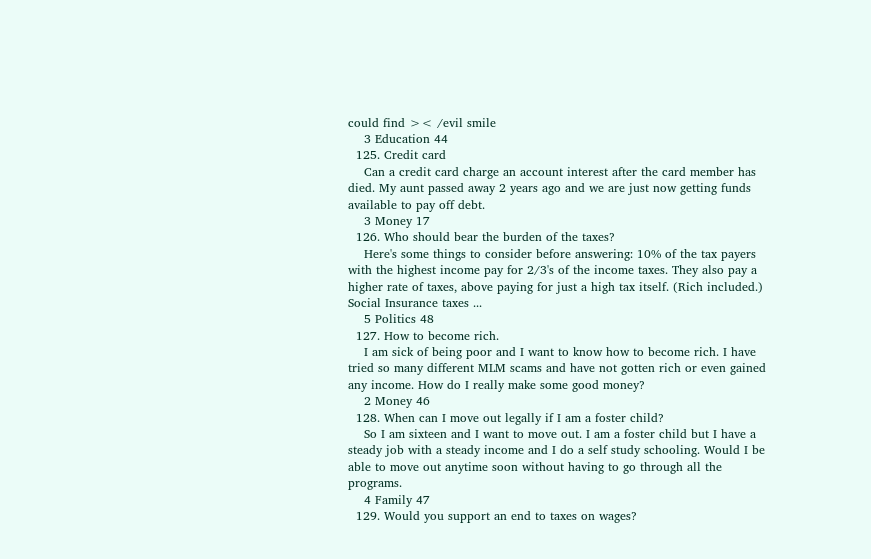could find >< /evil smile
    3 Education 44
  125. Credit card
    Can a credit card charge an account interest after the card member has died. My aunt passed away 2 years ago and we are just now getting funds available to pay off debt.
    3 Money 17
  126. Who should bear the burden of the taxes?
    Here's some things to consider before answering: 10% of the tax payers with the highest income pay for 2/3's of the income taxes. They also pay a higher rate of taxes, above paying for just a high tax itself. (Rich included.) Social Insurance taxes ...
    5 Politics 48
  127. How to become rich.
    I am sick of being poor and I want to know how to become rich. I have tried so many different MLM scams and have not gotten rich or even gained any income. How do I really make some good money?
    2 Money 46
  128. When can I move out legally if I am a foster child?
    So I am sixteen and I want to move out. I am a foster child but I have a steady job with a steady income and I do a self study schooling. Would I be able to move out anytime soon without having to go through all the programs.
    4 Family 47
  129. Would you support an end to taxes on wages?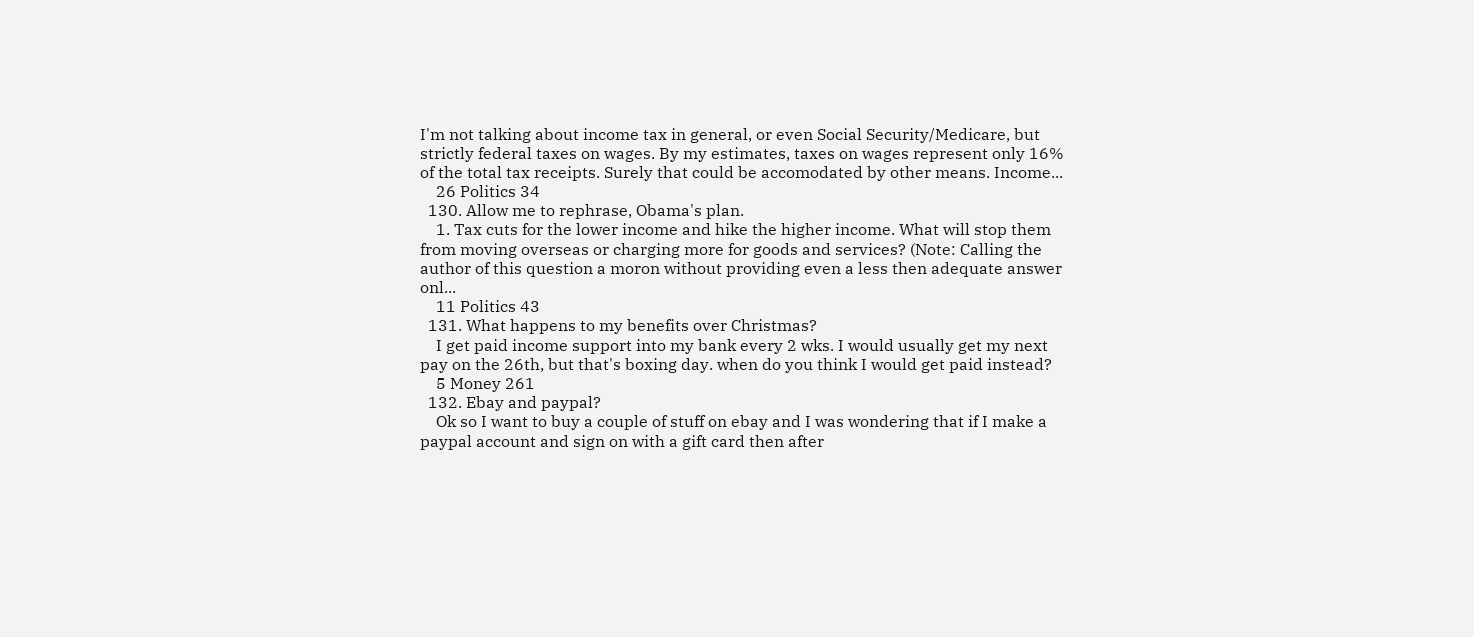I'm not talking about income tax in general, or even Social Security/Medicare, but strictly federal taxes on wages. By my estimates, taxes on wages represent only 16% of the total tax receipts. Surely that could be accomodated by other means. Income...
    26 Politics 34
  130. Allow me to rephrase, Obama's plan.
    1. Tax cuts for the lower income and hike the higher income. What will stop them from moving overseas or charging more for goods and services? (Note: Calling the author of this question a moron without providing even a less then adequate answer onl...
    11 Politics 43
  131. What happens to my benefits over Christmas?
    I get paid income support into my bank every 2 wks. I would usually get my next pay on the 26th, but that's boxing day. when do you think I would get paid instead?
    5 Money 261
  132. Ebay and paypal?
    Ok so I want to buy a couple of stuff on ebay and I was wondering that if I make a paypal account and sign on with a gift card then after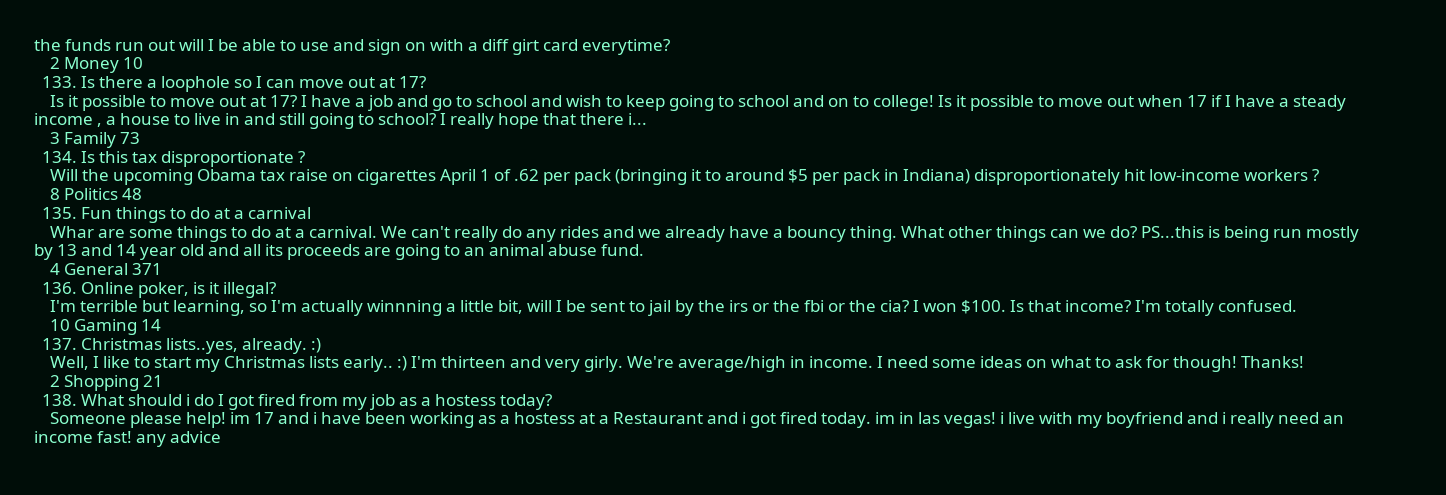the funds run out will I be able to use and sign on with a diff girt card everytime?
    2 Money 10
  133. Is there a loophole so I can move out at 17?
    Is it possible to move out at 17? I have a job and go to school and wish to keep going to school and on to college! Is it possible to move out when 17 if I have a steady income , a house to live in and still going to school? I really hope that there i...
    3 Family 73
  134. Is this tax disproportionate ?
    Will the upcoming Obama tax raise on cigarettes April 1 of .62 per pack (bringing it to around $5 per pack in Indiana) disproportionately hit low-income workers ?
    8 Politics 48
  135. Fun things to do at a carnival
    Whar are some things to do at a carnival. We can't really do any rides and we already have a bouncy thing. What other things can we do? PS...this is being run mostly by 13 and 14 year old and all its proceeds are going to an animal abuse fund.
    4 General 371
  136. Online poker, is it illegal?
    I'm terrible but learning, so I'm actually winnning a little bit, will I be sent to jail by the irs or the fbi or the cia? I won $100. Is that income? I'm totally confused.
    10 Gaming 14
  137. Christmas lists..yes, already. :)
    Well, I like to start my Christmas lists early.. :) I'm thirteen and very girly. We're average/high in income. I need some ideas on what to ask for though! Thanks!
    2 Shopping 21
  138. What should i do I got fired from my job as a hostess today?
    Someone please help! im 17 and i have been working as a hostess at a Restaurant and i got fired today. im in las vegas! i live with my boyfriend and i really need an income fast! any advice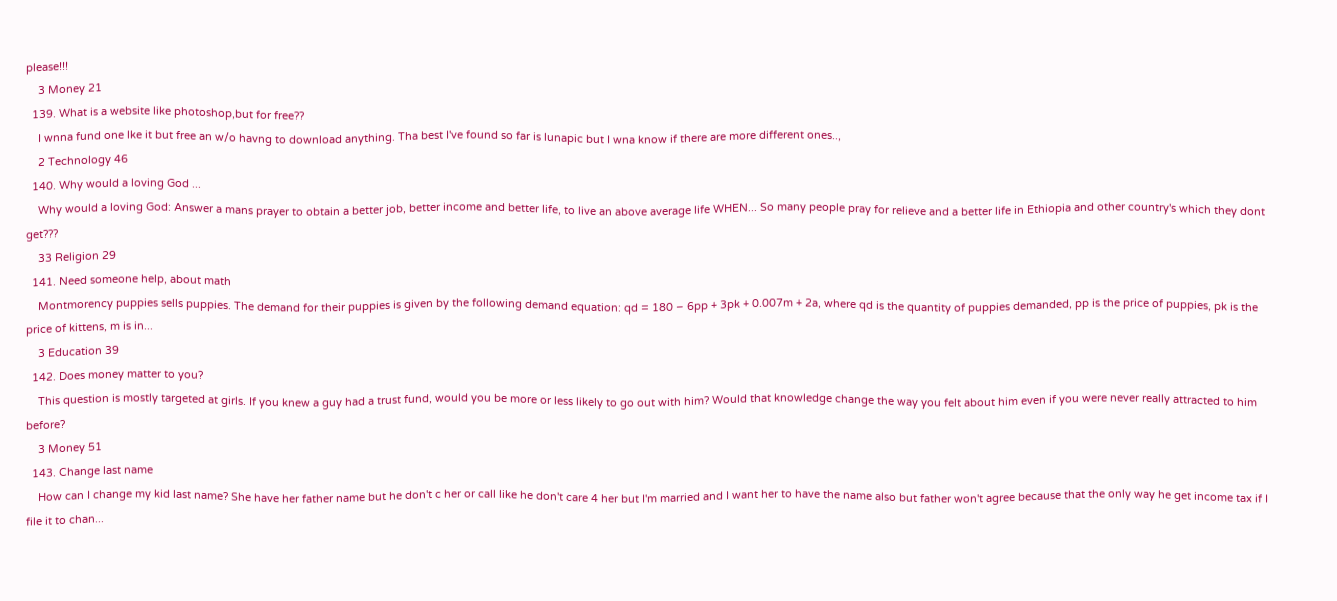please!!!
    3 Money 21
  139. What is a website like photoshop,but for free??
    I wnna fund one lke it but free an w/o havng to download anything. Tha best I've found so far is lunapic but I wna know if there are more different ones..,
    2 Technology 46
  140. Why would a loving God ...
    Why would a loving God: Answer a mans prayer to obtain a better job, better income and better life, to live an above average life WHEN... So many people pray for relieve and a better life in Ethiopia and other country's which they dont get???
    33 Religion 29
  141. Need someone help, about math
    Montmorency puppies sells puppies. The demand for their puppies is given by the following demand equation: qd = 180 – 6pp + 3pk + 0.007m + 2a, where qd is the quantity of puppies demanded, pp is the price of puppies, pk is the price of kittens, m is in...
    3 Education 39
  142. Does money matter to you?
    This question is mostly targeted at girls. If you knew a guy had a trust fund, would you be more or less likely to go out with him? Would that knowledge change the way you felt about him even if you were never really attracted to him before?
    3 Money 51
  143. Change last name
    How can I change my kid last name? She have her father name but he don't c her or call like he don't care 4 her but I'm married and I want her to have the name also but father won't agree because that the only way he get income tax if I file it to chan...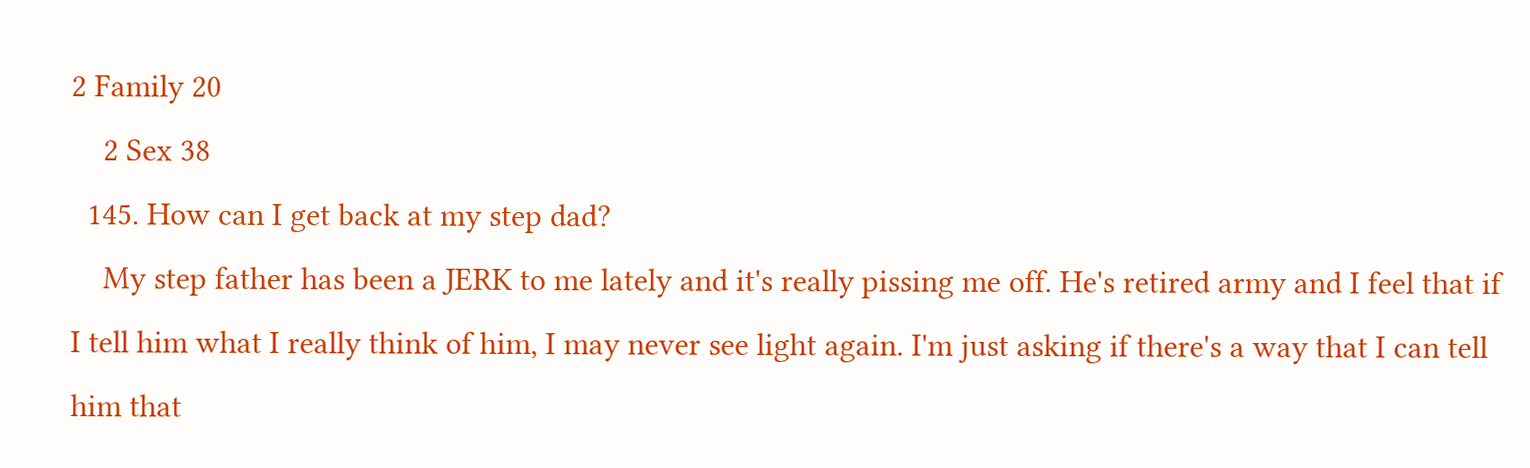2 Family 20
    2 Sex 38
  145. How can I get back at my step dad?
    My step father has been a JERK to me lately and it's really pissing me off. He's retired army and I feel that if I tell him what I really think of him, I may never see light again. I'm just asking if there's a way that I can tell him that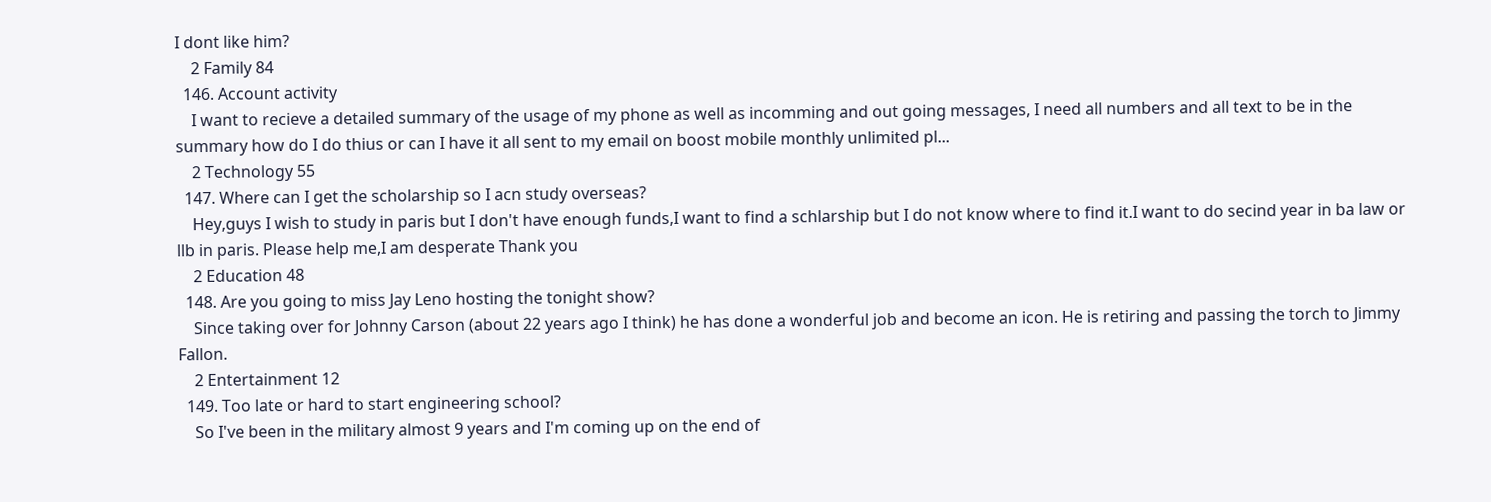I dont like him?
    2 Family 84
  146. Account activity
    I want to recieve a detailed summary of the usage of my phone as well as incomming and out going messages, I need all numbers and all text to be in the summary how do I do thius or can I have it all sent to my email on boost mobile monthly unlimited pl...
    2 Technology 55
  147. Where can I get the scholarship so I acn study overseas?
    Hey,guys I wish to study in paris but I don't have enough funds,I want to find a schlarship but I do not know where to find it.I want to do secind year in ba law or llb in paris. Please help me,I am desperate Thank you
    2 Education 48
  148. Are you going to miss Jay Leno hosting the tonight show?
    Since taking over for Johnny Carson (about 22 years ago I think) he has done a wonderful job and become an icon. He is retiring and passing the torch to Jimmy Fallon.
    2 Entertainment 12
  149. Too late or hard to start engineering school?
    So I've been in the military almost 9 years and I'm coming up on the end of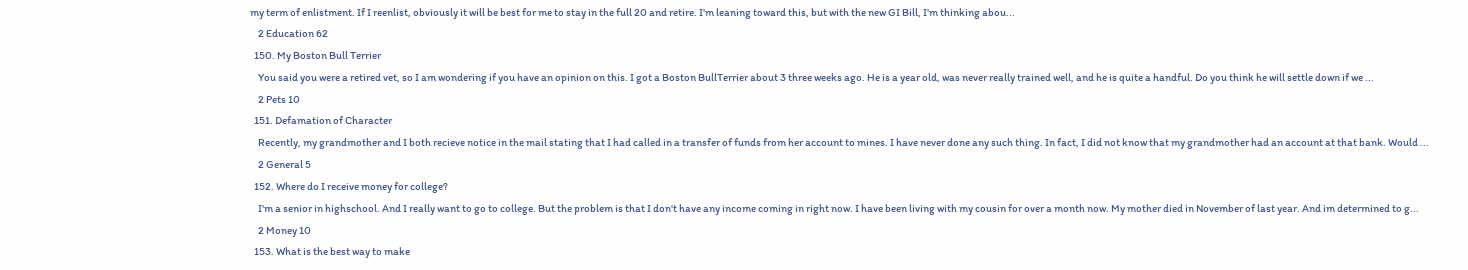my term of enlistment. If I reenlist, obviously it will be best for me to stay in the full 20 and retire. I'm leaning toward this, but with the new GI Bill, I'm thinking abou...
    2 Education 62
  150. My Boston Bull Terrier
    You said you were a retired vet, so I am wondering if you have an opinion on this. I got a Boston BullTerrier about 3 three weeks ago. He is a year old, was never really trained well, and he is quite a handful. Do you think he will settle down if we ...
    2 Pets 10
  151. Defamation of Character
    Recently, my grandmother and I both recieve notice in the mail stating that I had called in a transfer of funds from her account to mines. I have never done any such thing. In fact, I did not know that my grandmother had an account at that bank. Would ...
    2 General 5
  152. Where do I receive money for college?
    I'm a senior in highschool. And I really want to go to college. But the problem is that I don't have any income coming in right now. I have been living with my cousin for over a month now. My mother died in November of last year. And im determined to g...
    2 Money 10
  153. What is the best way to make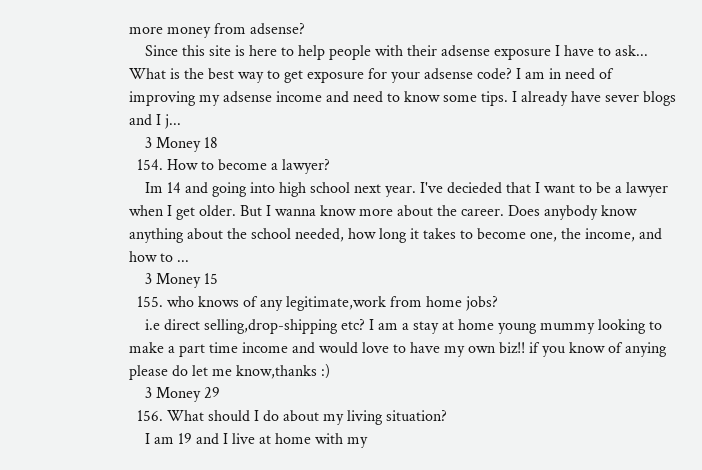more money from adsense?
    Since this site is here to help people with their adsense exposure I have to ask... What is the best way to get exposure for your adsense code? I am in need of improving my adsense income and need to know some tips. I already have sever blogs and I j...
    3 Money 18
  154. How to become a lawyer?
    Im 14 and going into high school next year. I've decieded that I want to be a lawyer when I get older. But I wanna know more about the career. Does anybody know anything about the school needed, how long it takes to become one, the income, and how to ...
    3 Money 15
  155. who knows of any legitimate,work from home jobs?
    i.e direct selling,drop-shipping etc? I am a stay at home young mummy looking to make a part time income and would love to have my own biz!! if you know of anying please do let me know,thanks :)
    3 Money 29
  156. What should I do about my living situation?
    I am 19 and I live at home with my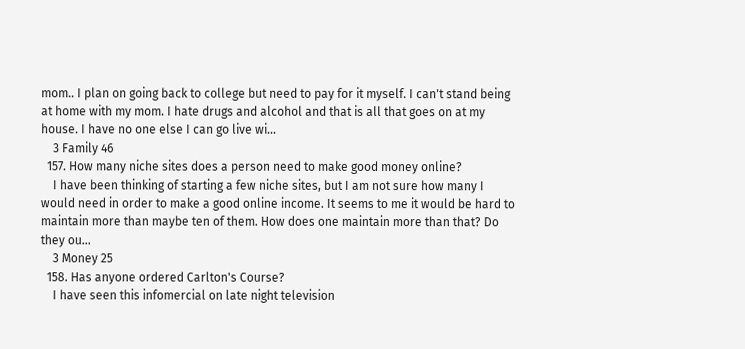mom.. I plan on going back to college but need to pay for it myself. I can't stand being at home with my mom. I hate drugs and alcohol and that is all that goes on at my house. I have no one else I can go live wi...
    3 Family 46
  157. How many niche sites does a person need to make good money online?
    I have been thinking of starting a few niche sites, but I am not sure how many I would need in order to make a good online income. It seems to me it would be hard to maintain more than maybe ten of them. How does one maintain more than that? Do they ou...
    3 Money 25
  158. Has anyone ordered Carlton's Course?
    I have seen this infomercial on late night television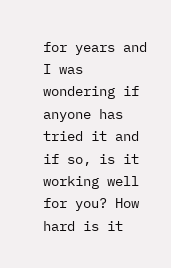for years and I was wondering if anyone has tried it and if so, is it working well for you? How hard is it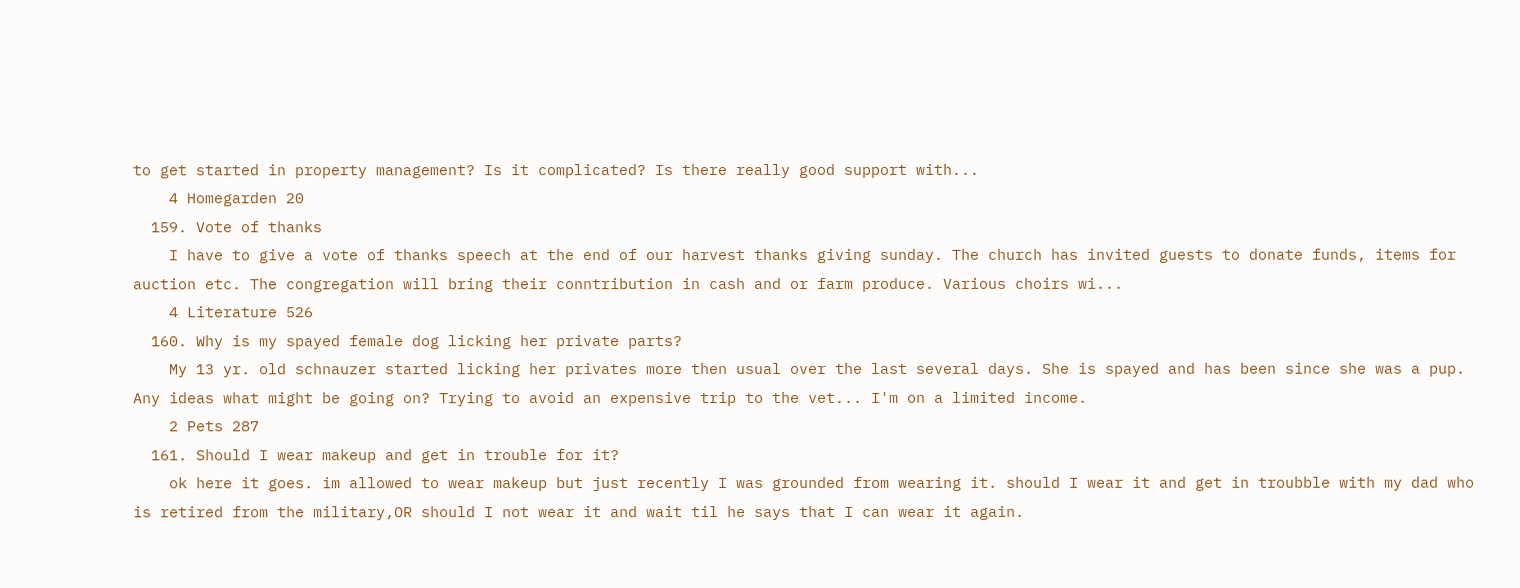to get started in property management? Is it complicated? Is there really good support with...
    4 Homegarden 20
  159. Vote of thanks
    I have to give a vote of thanks speech at the end of our harvest thanks giving sunday. The church has invited guests to donate funds, items for auction etc. The congregation will bring their conntribution in cash and or farm produce. Various choirs wi...
    4 Literature 526
  160. Why is my spayed female dog licking her private parts?
    My 13 yr. old schnauzer started licking her privates more then usual over the last several days. She is spayed and has been since she was a pup. Any ideas what might be going on? Trying to avoid an expensive trip to the vet... I'm on a limited income.
    2 Pets 287
  161. Should I wear makeup and get in trouble for it?
    ok here it goes. im allowed to wear makeup but just recently I was grounded from wearing it. should I wear it and get in troubble with my dad who is retired from the military,OR should I not wear it and wait til he says that I can wear it again.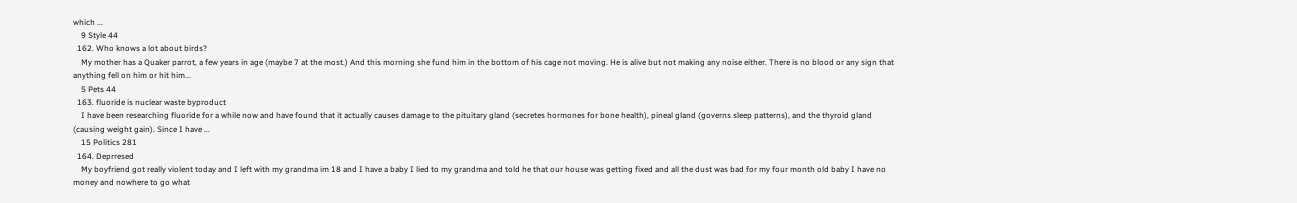which ...
    9 Style 44
  162. Who knows a lot about birds?
    My mother has a Quaker parrot, a few years in age (maybe 7 at the most.) And this morning she fund him in the bottom of his cage not moving. He is alive but not making any noise either. There is no blood or any sign that anything fell on him or hit him...
    5 Pets 44
  163. fluoride is nuclear waste byproduct
    I have been researching fluoride for a while now and have found that it actually causes damage to the pituitary gland (secretes hormones for bone health), pineal gland (governs sleep patterns), and the thyroid gland (causing weight gain). Since I have ...
    15 Politics 281
  164. Deprresed
    My boyfriend got really violent today and I left with my grandma im 18 and I have a baby I lied to my grandma and told he that our house was getting fixed and all the dust was bad for my four month old baby I have no money and nowhere to go what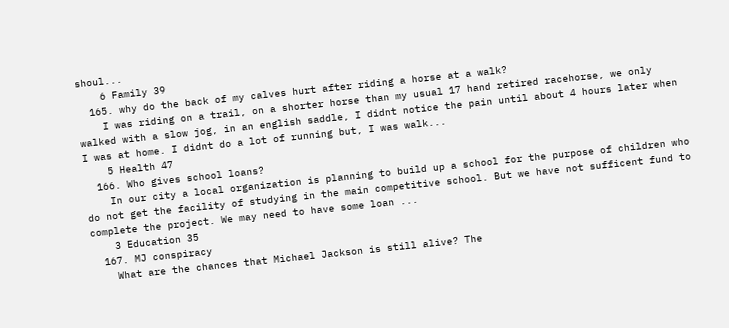shoul...
    6 Family 39
  165. why do the back of my calves hurt after riding a horse at a walk?
    I was riding on a trail, on a shorter horse than my usual 17 hand retired racehorse, we only walked with a slow jog, in an english saddle, I didnt notice the pain until about 4 hours later when I was at home. I didnt do a lot of running but, I was walk...
    5 Health 47
  166. Who gives school loans?
    In our city a local organization is planning to build up a school for the purpose of children who do not get the facility of studying in the main competitive school. But we have not sufficent fund to complete the project. We may need to have some loan ...
    3 Education 35
  167. MJ conspiracy
    What are the chances that Michael Jackson is still alive? The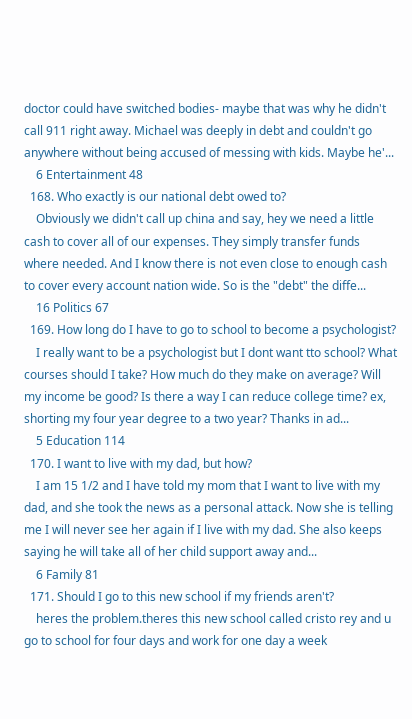doctor could have switched bodies- maybe that was why he didn't call 911 right away. Michael was deeply in debt and couldn't go anywhere without being accused of messing with kids. Maybe he'...
    6 Entertainment 48
  168. Who exactly is our national debt owed to?
    Obviously we didn't call up china and say, hey we need a little cash to cover all of our expenses. They simply transfer funds where needed. And I know there is not even close to enough cash to cover every account nation wide. So is the "debt" the diffe...
    16 Politics 67
  169. How long do I have to go to school to become a psychologist?
    I really want to be a psychologist but I dont want tto school? What courses should I take? How much do they make on average? Will my income be good? Is there a way I can reduce college time? ex, shorting my four year degree to a two year? Thanks in ad...
    5 Education 114
  170. I want to live with my dad, but how?
    I am 15 1/2 and I have told my mom that I want to live with my dad, and she took the news as a personal attack. Now she is telling me I will never see her again if I live with my dad. She also keeps saying he will take all of her child support away and...
    6 Family 81
  171. Should I go to this new school if my friends aren't?
    heres the problem.theres this new school called cristo rey and u go to school for four days and work for one day a week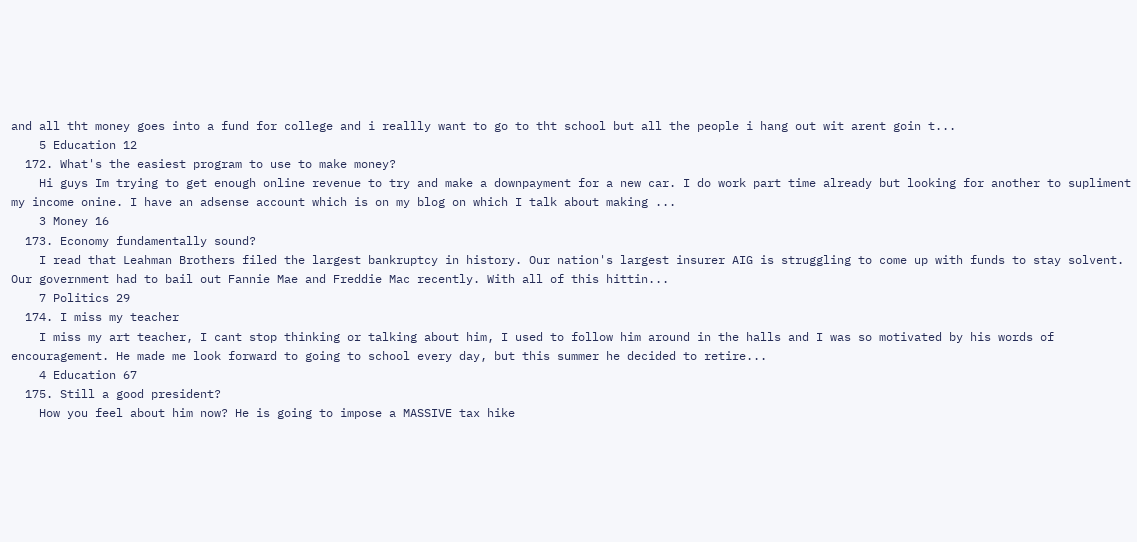and all tht money goes into a fund for college and i reallly want to go to tht school but all the people i hang out wit arent goin t...
    5 Education 12
  172. What's the easiest program to use to make money?
    Hi guys Im trying to get enough online revenue to try and make a downpayment for a new car. I do work part time already but looking for another to supliment my income onine. I have an adsense account which is on my blog on which I talk about making ...
    3 Money 16
  173. Economy fundamentally sound?
    I read that Leahman Brothers filed the largest bankruptcy in history. Our nation's largest insurer AIG is struggling to come up with funds to stay solvent. Our government had to bail out Fannie Mae and Freddie Mac recently. With all of this hittin...
    7 Politics 29
  174. I miss my teacher
    I miss my art teacher, I cant stop thinking or talking about him, I used to follow him around in the halls and I was so motivated by his words of encouragement. He made me look forward to going to school every day, but this summer he decided to retire...
    4 Education 67
  175. Still a good president?
    How you feel about him now? He is going to impose a MASSIVE tax hike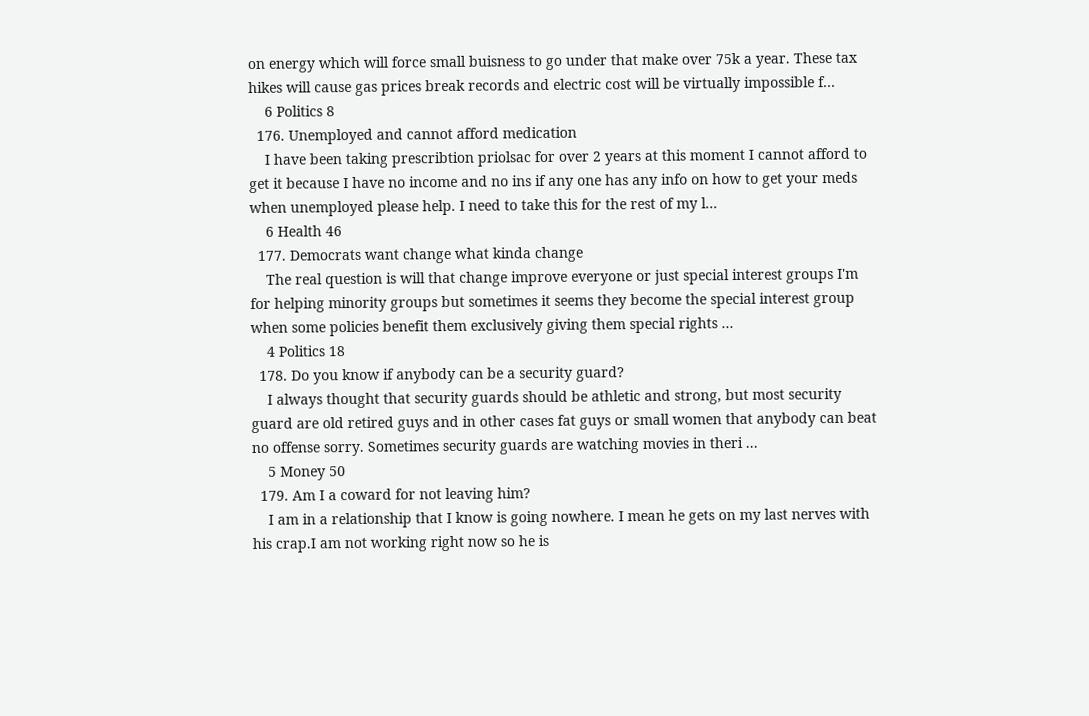on energy which will force small buisness to go under that make over 75k a year. These tax hikes will cause gas prices break records and electric cost will be virtually impossible f...
    6 Politics 8
  176. Unemployed and cannot afford medication
    I have been taking prescribtion priolsac for over 2 years at this moment I cannot afford to get it because I have no income and no ins if any one has any info on how to get your meds when unemployed please help. I need to take this for the rest of my l...
    6 Health 46
  177. Democrats want change what kinda change
    The real question is will that change improve everyone or just special interest groups I'm for helping minority groups but sometimes it seems they become the special interest group when some policies benefit them exclusively giving them special rights ...
    4 Politics 18
  178. Do you know if anybody can be a security guard?
    I always thought that security guards should be athletic and strong, but most security guard are old retired guys and in other cases fat guys or small women that anybody can beat no offense sorry. Sometimes security guards are watching movies in theri ...
    5 Money 50
  179. Am I a coward for not leaving him?
    I am in a relationship that I know is going nowhere. I mean he gets on my last nerves with his crap.I am not working right now so he is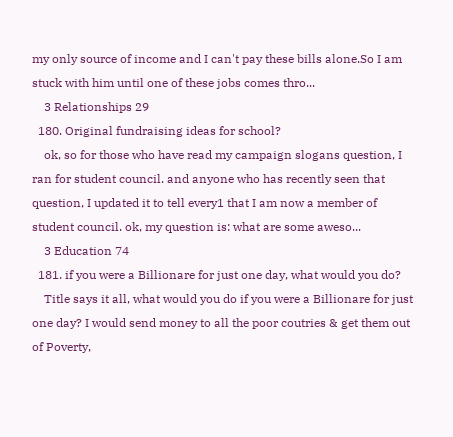my only source of income and I can't pay these bills alone.So I am stuck with him until one of these jobs comes thro...
    3 Relationships 29
  180. Original fundraising ideas for school?
    ok, so for those who have read my campaign slogans question, I ran for student council. and anyone who has recently seen that question, I updated it to tell every1 that I am now a member of student council. ok, my question is: what are some aweso...
    3 Education 74
  181. if you were a Billionare for just one day, what would you do?
    Title says it all, what would you do if you were a Billionare for just one day? I would send money to all the poor coutries & get them out of Poverty,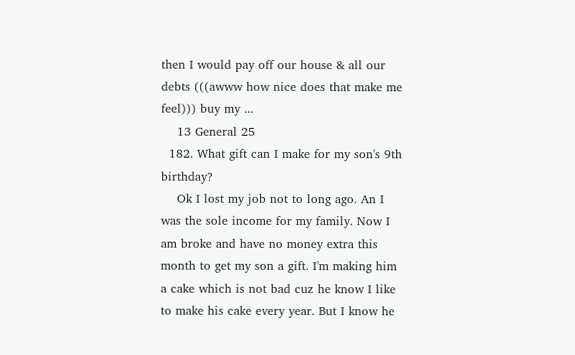then I would pay off our house & all our debts (((awww how nice does that make me feel))) buy my ...
    13 General 25
  182. What gift can I make for my son's 9th birthday?
    Ok I lost my job not to long ago. An I was the sole income for my family. Now I am broke and have no money extra this month to get my son a gift. I'm making him a cake which is not bad cuz he know I like to make his cake every year. But I know he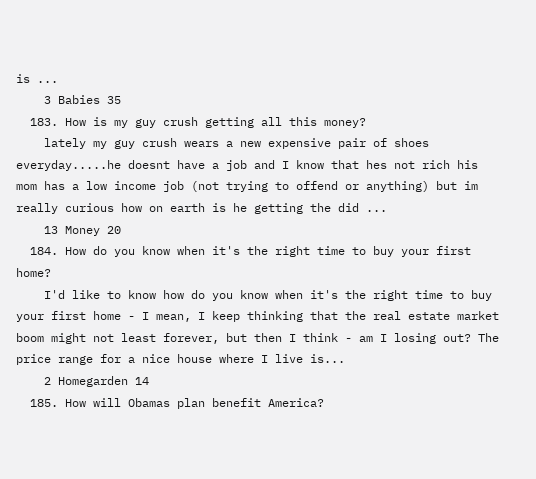is ...
    3 Babies 35
  183. How is my guy crush getting all this money?
    lately my guy crush wears a new expensive pair of shoes everyday.....he doesnt have a job and I know that hes not rich his mom has a low income job (not trying to offend or anything) but im really curious how on earth is he getting the did ...
    13 Money 20
  184. How do you know when it's the right time to buy your first home?
    I'd like to know how do you know when it's the right time to buy your first home - I mean, I keep thinking that the real estate market boom might not least forever, but then I think - am I losing out? The price range for a nice house where I live is...
    2 Homegarden 14
  185. How will Obamas plan benefit America?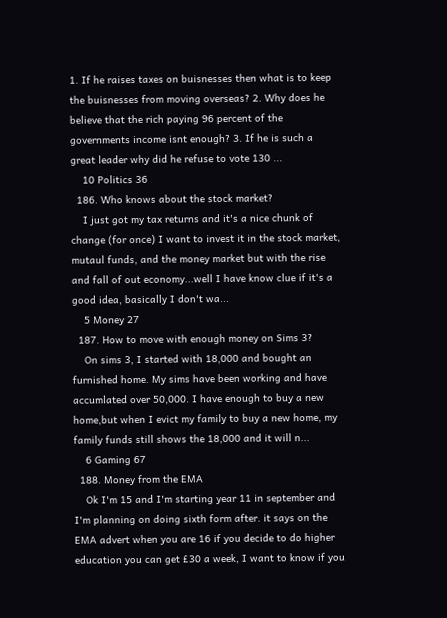1. If he raises taxes on buisnesses then what is to keep the buisnesses from moving overseas? 2. Why does he believe that the rich paying 96 percent of the governments income isnt enough? 3. If he is such a great leader why did he refuse to vote 130 ...
    10 Politics 36
  186. Who knows about the stock market?
    I just got my tax returns and it's a nice chunk of change (for once) I want to invest it in the stock market, mutaul funds, and the money market but with the rise and fall of out economy...well I have know clue if it's a good idea, basically I don't wa...
    5 Money 27
  187. How to move with enough money on Sims 3?
    On sims 3, I started with 18,000 and bought an furnished home. My sims have been working and have accumlated over 50,000. I have enough to buy a new home,but when I evict my family to buy a new home, my family funds still shows the 18,000 and it will n...
    6 Gaming 67
  188. Money from the EMA
    Ok I'm 15 and I'm starting year 11 in september and I'm planning on doing sixth form after. it says on the EMA advert when you are 16 if you decide to do higher education you can get £30 a week, I want to know if you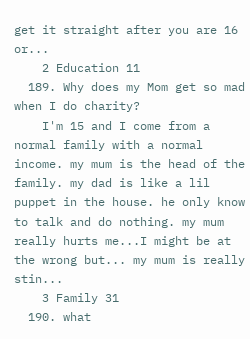get it straight after you are 16 or...
    2 Education 11
  189. Why does my Mom get so mad when I do charity?
    I'm 15 and I come from a normal family with a normal income. my mum is the head of the family. my dad is like a lil puppet in the house. he only know to talk and do nothing. my mum really hurts me...I might be at the wrong but... my mum is really stin...
    3 Family 31
  190. what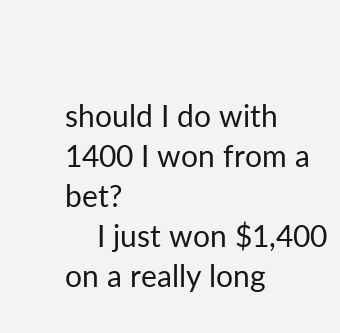should I do with 1400 I won from a bet?
    I just won $1,400 on a really long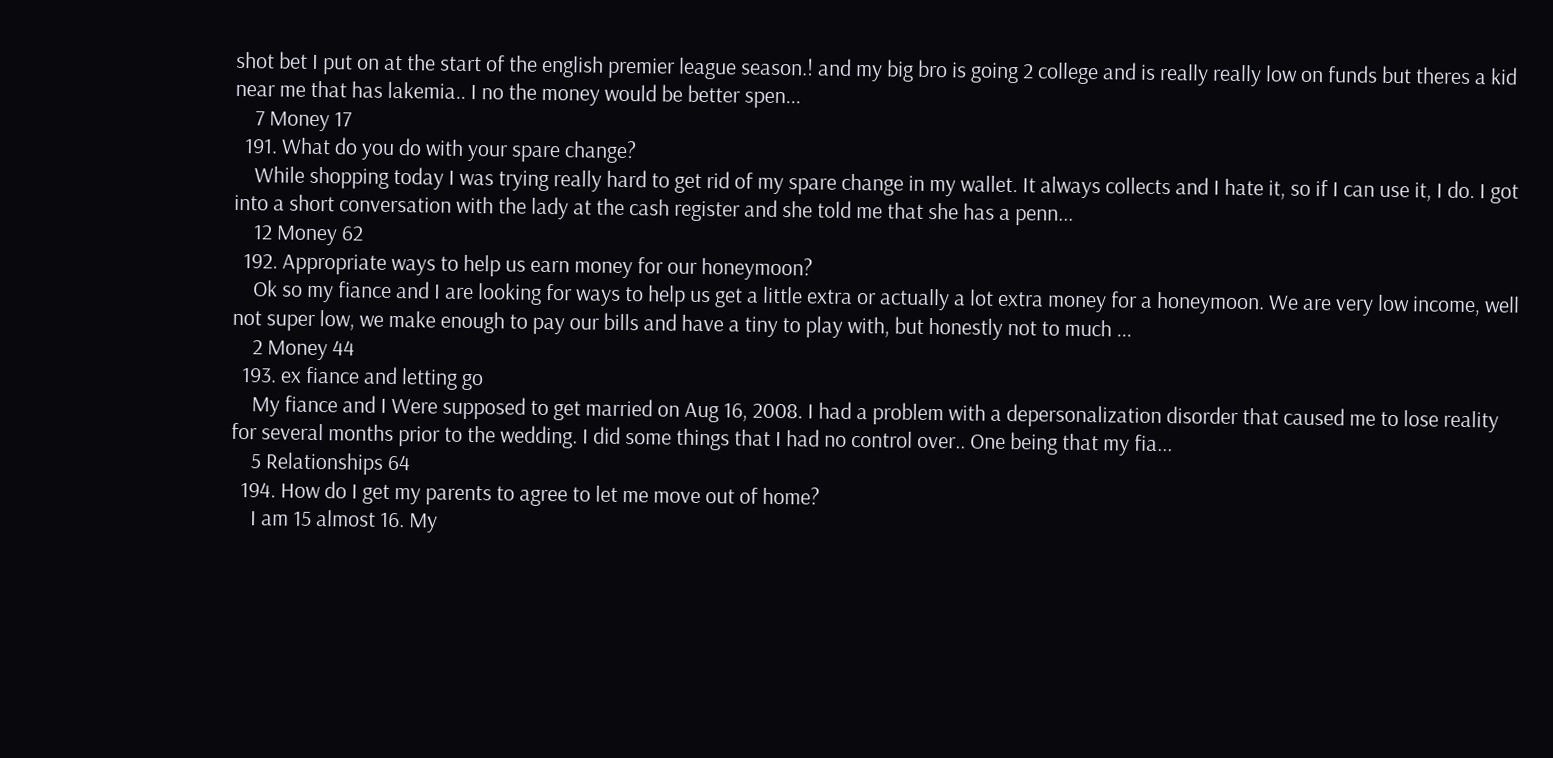shot bet I put on at the start of the english premier league season.! and my big bro is going 2 college and is really really low on funds but theres a kid near me that has lakemia.. I no the money would be better spen...
    7 Money 17
  191. What do you do with your spare change?
    While shopping today I was trying really hard to get rid of my spare change in my wallet. It always collects and I hate it, so if I can use it, I do. I got into a short conversation with the lady at the cash register and she told me that she has a penn...
    12 Money 62
  192. Appropriate ways to help us earn money for our honeymoon?
    Ok so my fiance and I are looking for ways to help us get a little extra or actually a lot extra money for a honeymoon. We are very low income, well not super low, we make enough to pay our bills and have a tiny to play with, but honestly not to much ...
    2 Money 44
  193. ex fiance and letting go
    My fiance and I Were supposed to get married on Aug 16, 2008. I had a problem with a depersonalization disorder that caused me to lose reality for several months prior to the wedding. I did some things that I had no control over.. One being that my fia...
    5 Relationships 64
  194. How do I get my parents to agree to let me move out of home?
    I am 15 almost 16. My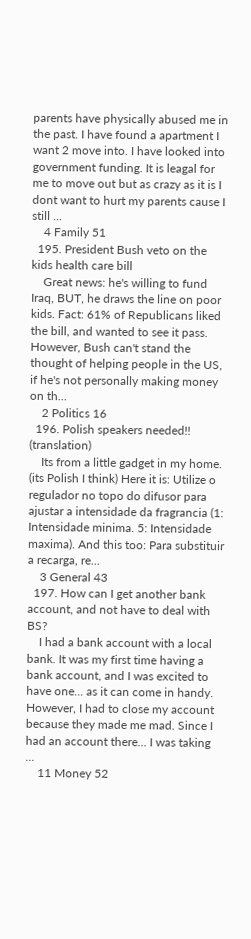parents have physically abused me in the past. I have found a apartment I want 2 move into. I have looked into government funding. It is leagal for me to move out but as crazy as it is I dont want to hurt my parents cause I still ...
    4 Family 51
  195. President Bush veto on the kids health care bill
    Great news: he's willing to fund Iraq, BUT, he draws the line on poor kids. Fact: 61% of Republicans liked the bill, and wanted to see it pass. However, Bush can't stand the thought of helping people in the US, if he's not personally making money on th...
    2 Politics 16
  196. Polish speakers needed!! (translation)
    Its from a little gadget in my home. (its Polish I think) Here it is: Utilize o regulador no topo do difusor para ajustar a intensidade da fragrancia (1: Intensidade minima. 5: Intensidade maxima). And this too: Para substituir a recarga, re...
    3 General 43
  197. How can I get another bank account, and not have to deal with BS?
    I had a bank account with a local bank. It was my first time having a bank account, and I was excited to have one... as it can come in handy. However, I had to close my account because they made me mad. Since I had an account there... I was taking ...
    11 Money 52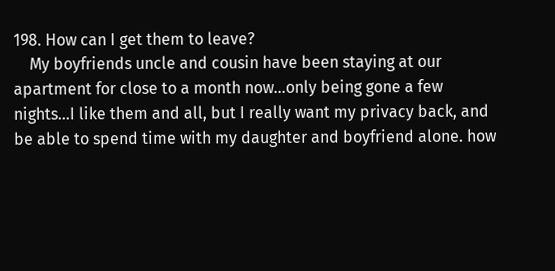198. How can I get them to leave?
    My boyfriends uncle and cousin have been staying at our apartment for close to a month now...only being gone a few nights...I like them and all, but I really want my privacy back, and be able to spend time with my daughter and boyfriend alone. how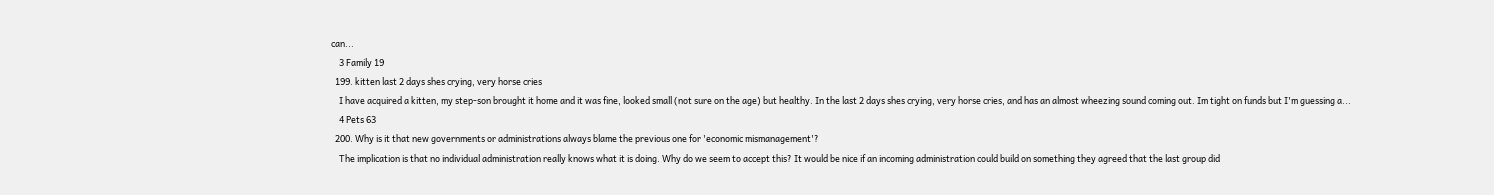can...
    3 Family 19
  199. kitten last 2 days shes crying, very horse cries
    I have acquired a kitten, my step-son brought it home and it was fine, looked small (not sure on the age) but healthy. In the last 2 days shes crying, very horse cries, and has an almost wheezing sound coming out. Im tight on funds but I'm guessing a...
    4 Pets 63
  200. Why is it that new governments or administrations always blame the previous one for 'economic mismanagement'?
    The implication is that no individual administration really knows what it is doing. Why do we seem to accept this? It would be nice if an incoming administration could build on something they agreed that the last group did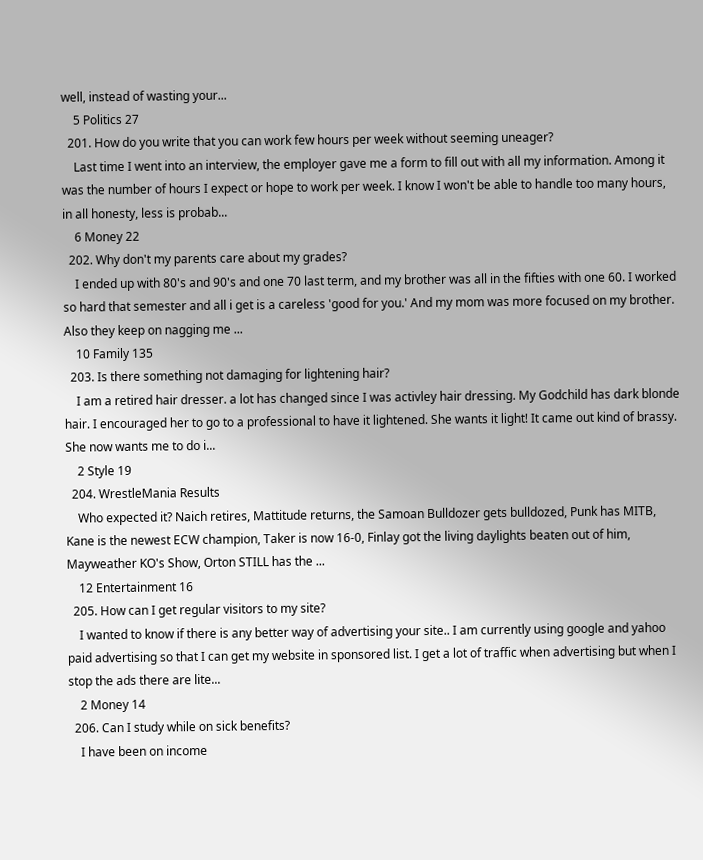well, instead of wasting your...
    5 Politics 27
  201. How do you write that you can work few hours per week without seeming uneager?
    Last time I went into an interview, the employer gave me a form to fill out with all my information. Among it was the number of hours I expect or hope to work per week. I know I won't be able to handle too many hours, in all honesty, less is probab...
    6 Money 22
  202. Why don't my parents care about my grades?
    I ended up with 80's and 90's and one 70 last term, and my brother was all in the fifties with one 60. I worked so hard that semester and all i get is a careless 'good for you.' And my mom was more focused on my brother. Also they keep on nagging me ...
    10 Family 135
  203. Is there something not damaging for lightening hair?
    I am a retired hair dresser. a lot has changed since I was activley hair dressing. My Godchild has dark blonde hair. I encouraged her to go to a professional to have it lightened. She wants it light! It came out kind of brassy. She now wants me to do i...
    2 Style 19
  204. WrestleMania Results
    Who expected it? Naich retires, Mattitude returns, the Samoan Bulldozer gets bulldozed, Punk has MITB, Kane is the newest ECW champion, Taker is now 16-0, Finlay got the living daylights beaten out of him, Mayweather KO's Show, Orton STILL has the ...
    12 Entertainment 16
  205. How can I get regular visitors to my site?
    I wanted to know if there is any better way of advertising your site.. I am currently using google and yahoo paid advertising so that I can get my website in sponsored list. I get a lot of traffic when advertising but when I stop the ads there are lite...
    2 Money 14
  206. Can I study while on sick benefits?
    I have been on income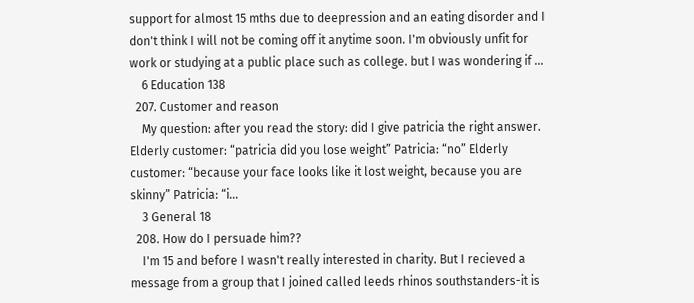support for almost 15 mths due to deepression and an eating disorder and I don't think I will not be coming off it anytime soon. I'm obviously unfit for work or studying at a public place such as college. but I was wondering if ...
    6 Education 138
  207. Customer and reason
    My question: after you read the story: did I give patricia the right answer. Elderly customer: “patricia did you lose weight” Patricia: “no” Elderly customer: “because your face looks like it lost weight, because you are skinny” Patricia: “i...
    3 General 18
  208. How do I persuade him??
    I'm 15 and before I wasn't really interested in charity. But I recieved a message from a group that I joined called leeds rhinos southstanders-it is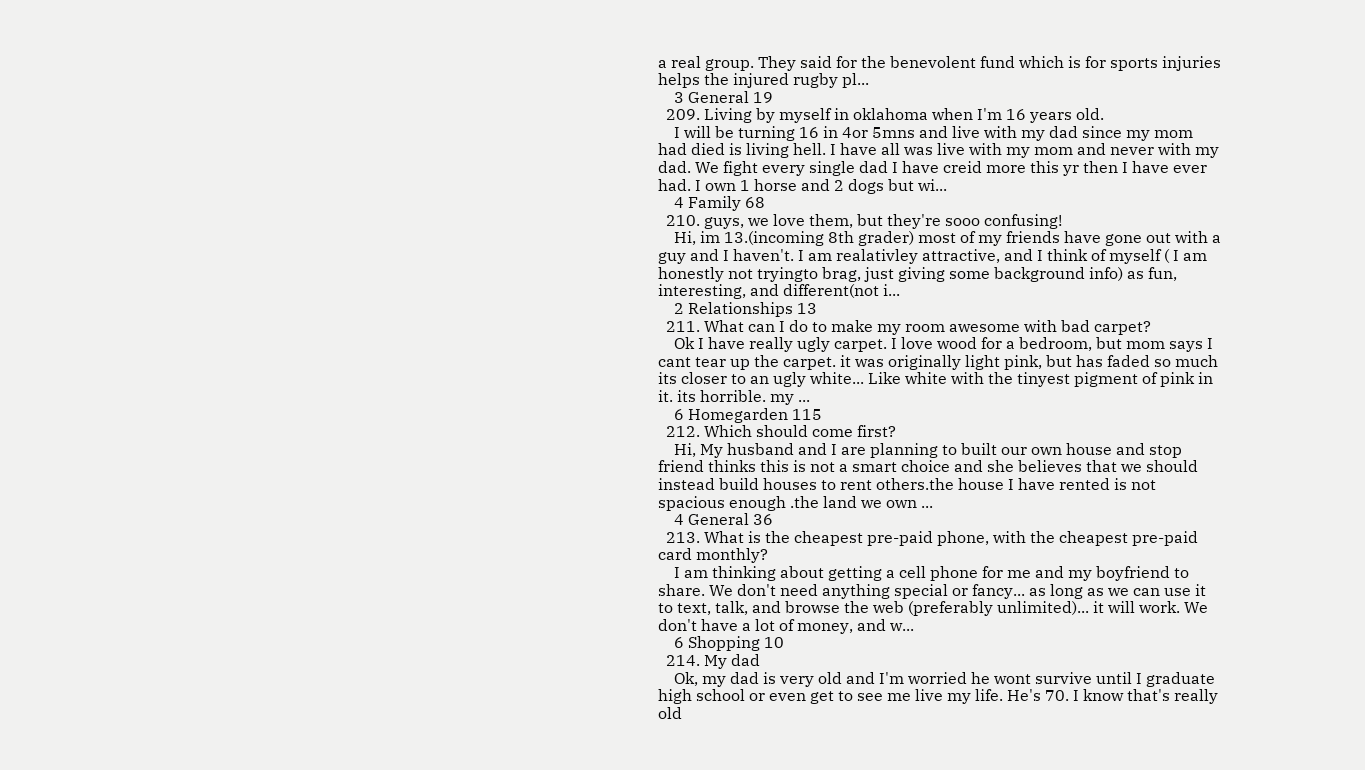a real group. They said for the benevolent fund which is for sports injuries helps the injured rugby pl...
    3 General 19
  209. Living by myself in oklahoma when I'm 16 years old.
    I will be turning 16 in 4or 5mns and live with my dad since my mom had died is living hell. I have all was live with my mom and never with my dad. We fight every single dad I have creid more this yr then I have ever had. I own 1 horse and 2 dogs but wi...
    4 Family 68
  210. guys, we love them, but they're sooo confusing!
    Hi, im 13.(incoming 8th grader) most of my friends have gone out with a guy and I haven't. I am realativley attractive, and I think of myself ( I am honestly not tryingto brag, just giving some background info) as fun, interesting, and different(not i...
    2 Relationships 13
  211. What can I do to make my room awesome with bad carpet?
    Ok I have really ugly carpet. I love wood for a bedroom, but mom says I cant tear up the carpet. it was originally light pink, but has faded so much its closer to an ugly white... Like white with the tinyest pigment of pink in it. its horrible. my ...
    6 Homegarden 115
  212. Which should come first?
    Hi, My husband and I are planning to built our own house and stop friend thinks this is not a smart choice and she believes that we should instead build houses to rent others.the house I have rented is not spacious enough .the land we own ...
    4 General 36
  213. What is the cheapest pre-paid phone, with the cheapest pre-paid card monthly?
    I am thinking about getting a cell phone for me and my boyfriend to share. We don't need anything special or fancy... as long as we can use it to text, talk, and browse the web (preferably unlimited)... it will work. We don't have a lot of money, and w...
    6 Shopping 10
  214. My dad
    Ok, my dad is very old and I'm worried he wont survive until I graduate high school or even get to see me live my life. He's 70. I know that's really old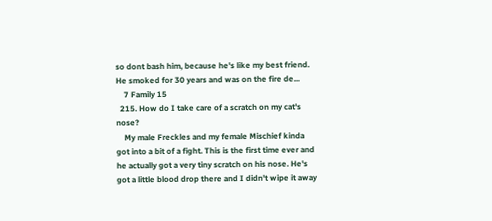so dont bash him, because he's like my best friend. He smoked for 30 years and was on the fire de...
    7 Family 15
  215. How do I take care of a scratch on my cat's nose?
    My male Freckles and my female Mischief kinda got into a bit of a fight. This is the first time ever and he actually got a very tiny scratch on his nose. He's got a little blood drop there and I didn't wipe it away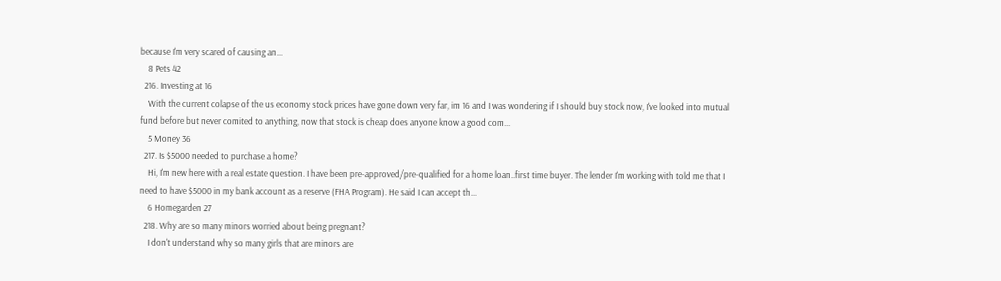because I'm very scared of causing an...
    8 Pets 42
  216. Investing at 16
    With the current colapse of the us economy stock prices have gone down very far, im 16 and I was wondering if I should buy stock now, I've looked into mutual fund before but never comited to anything, now that stock is cheap does anyone know a good com...
    5 Money 36
  217. Is $5000 needed to purchase a home?
    Hi, I'm new here with a real estate question. I have been pre-approved/pre-qualified for a home loan..first time buyer. The lender I'm working with told me that I need to have $5000 in my bank account as a reserve (FHA Program). He said I can accept th...
    6 Homegarden 27
  218. Why are so many minors worried about being pregnant?
    I don't understand why so many girls that are minors are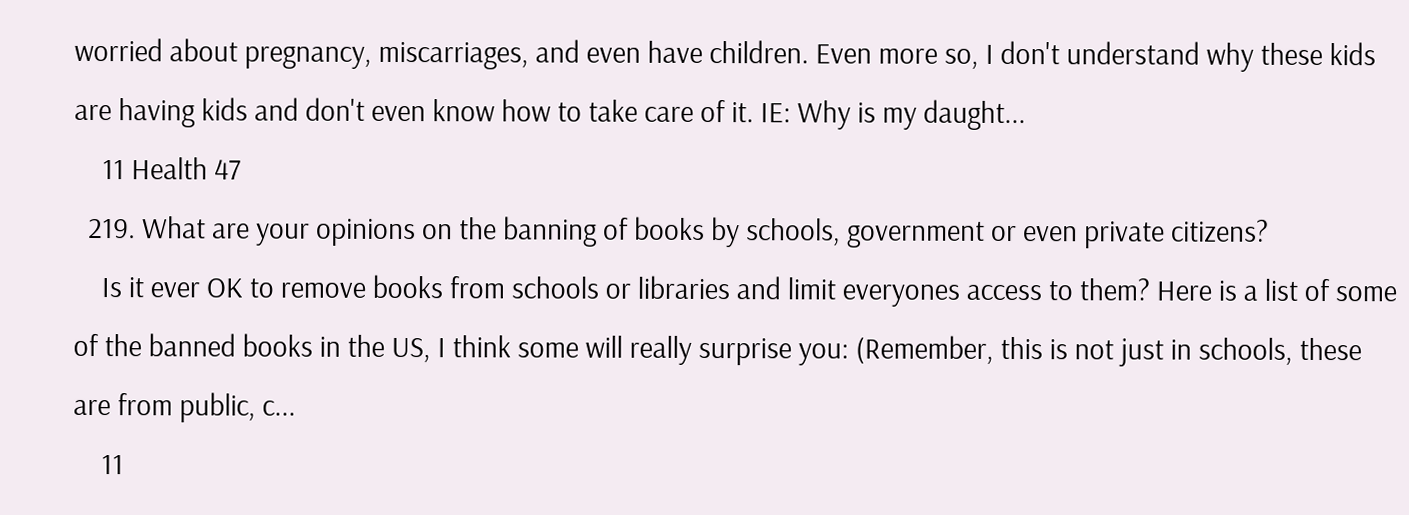worried about pregnancy, miscarriages, and even have children. Even more so, I don't understand why these kids are having kids and don't even know how to take care of it. IE: Why is my daught...
    11 Health 47
  219. What are your opinions on the banning of books by schools, government or even private citizens?
    Is it ever OK to remove books from schools or libraries and limit everyones access to them? Here is a list of some of the banned books in the US, I think some will really surprise you: (Remember, this is not just in schools, these are from public, c...
    11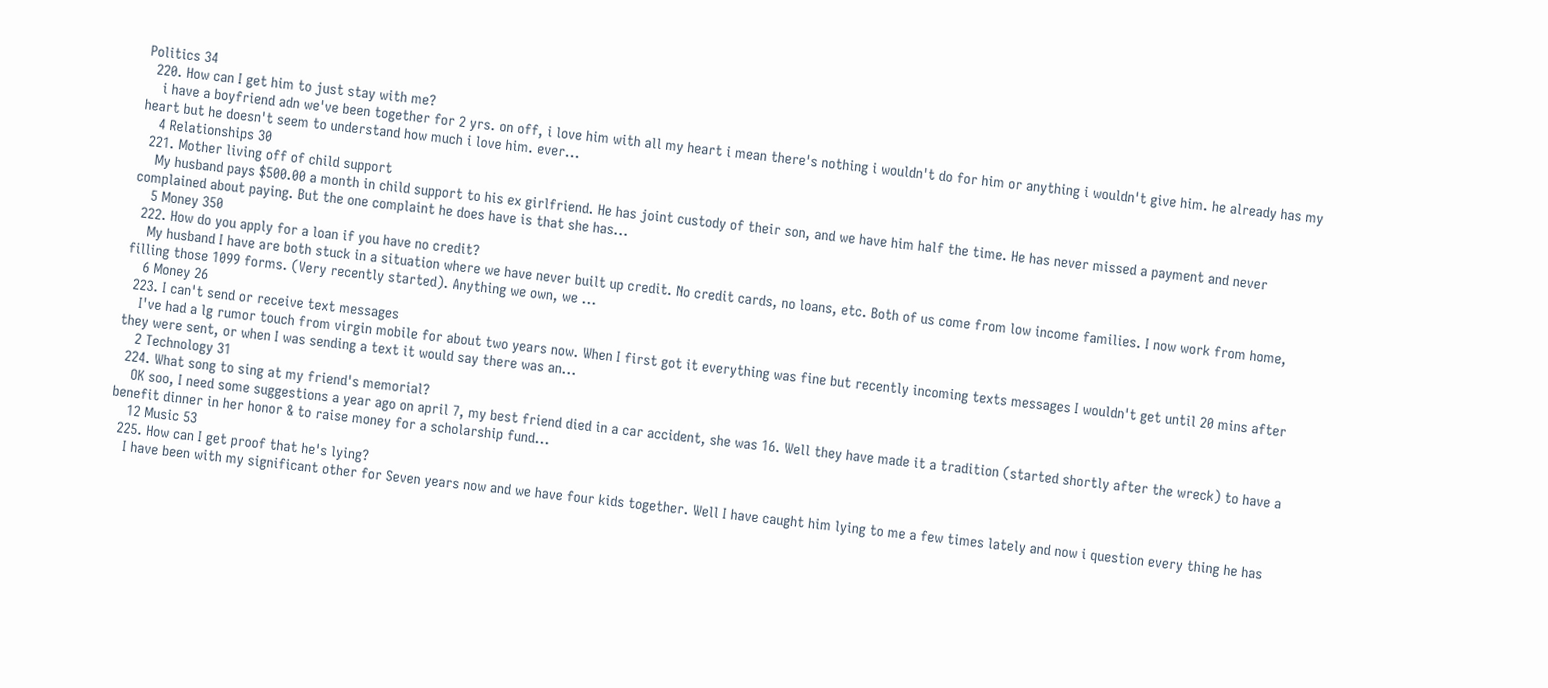Politics 34
  220. How can I get him to just stay with me?
    i have a boyfriend adn we've been together for 2 yrs. on off, i love him with all my heart i mean there's nothing i wouldn't do for him or anything i wouldn't give him. he already has my heart but he doesn't seem to understand how much i love him. ever...
    4 Relationships 30
  221. Mother living off of child support
    My husband pays $500.00 a month in child support to his ex girlfriend. He has joint custody of their son, and we have him half the time. He has never missed a payment and never complained about paying. But the one complaint he does have is that she has...
    5 Money 350
  222. How do you apply for a loan if you have no credit?
    My husband I have are both stuck in a situation where we have never built up credit. No credit cards, no loans, etc. Both of us come from low income families. I now work from home, filling those 1099 forms. (Very recently started). Anything we own, we ...
    6 Money 26
  223. I can't send or receive text messages
    I've had a lg rumor touch from virgin mobile for about two years now. When I first got it everything was fine but recently incoming texts messages I wouldn't get until 20 mins after they were sent, or when I was sending a text it would say there was an...
    2 Technology 31
  224. What song to sing at my friend's memorial?
    OK soo, I need some suggestions a year ago on april 7, my best friend died in a car accident, she was 16. Well they have made it a tradition (started shortly after the wreck) to have a benefit dinner in her honor & to raise money for a scholarship fund...
    12 Music 53
  225. How can I get proof that he's lying?
    I have been with my significant other for Seven years now and we have four kids together. Well I have caught him lying to me a few times lately and now i question every thing he has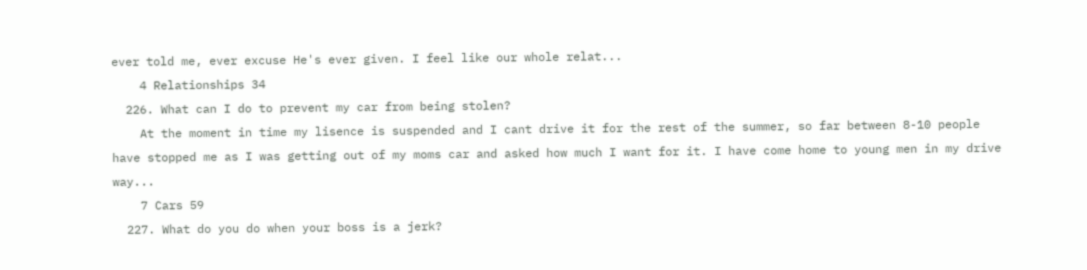ever told me, ever excuse He's ever given. I feel like our whole relat...
    4 Relationships 34
  226. What can I do to prevent my car from being stolen?
    At the moment in time my lisence is suspended and I cant drive it for the rest of the summer, so far between 8-10 people have stopped me as I was getting out of my moms car and asked how much I want for it. I have come home to young men in my drive way...
    7 Cars 59
  227. What do you do when your boss is a jerk?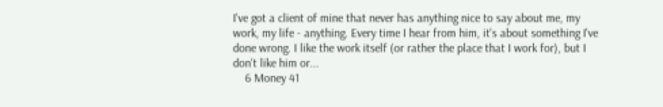I've got a client of mine that never has anything nice to say about me, my work, my life - anything. Every time I hear from him, it's about something I've done wrong. I like the work itself (or rather the place that I work for), but I don't like him or...
    6 Money 41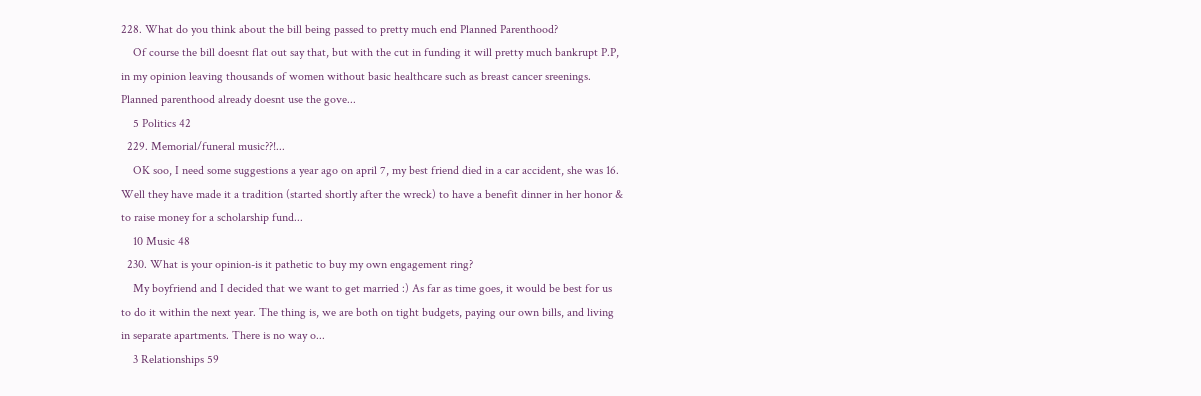228. What do you think about the bill being passed to pretty much end Planned Parenthood?
    Of course the bill doesnt flat out say that, but with the cut in funding it will pretty much bankrupt P.P, in my opinion leaving thousands of women without basic healthcare such as breast cancer sreenings. Planned parenthood already doesnt use the gove...
    5 Politics 42
  229. Memorial/funeral music??!...
    OK soo, I need some suggestions a year ago on april 7, my best friend died in a car accident, she was 16. Well they have made it a tradition (started shortly after the wreck) to have a benefit dinner in her honor & to raise money for a scholarship fund...
    10 Music 48
  230. What is your opinion-is it pathetic to buy my own engagement ring?
    My boyfriend and I decided that we want to get married :) As far as time goes, it would be best for us to do it within the next year. The thing is, we are both on tight budgets, paying our own bills, and living in separate apartments. There is no way o...
    3 Relationships 59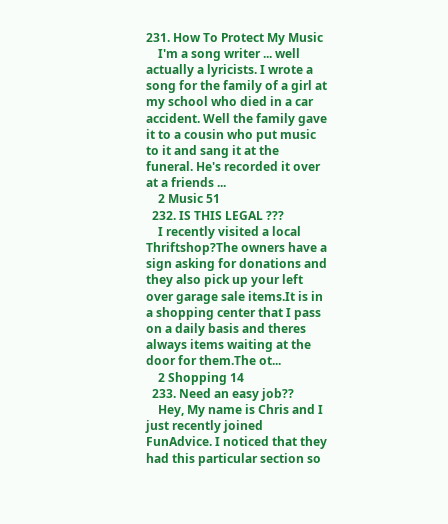231. How To Protect My Music
    I'm a song writer ... well actually a lyricists. I wrote a song for the family of a girl at my school who died in a car accident. Well the family gave it to a cousin who put music to it and sang it at the funeral. He's recorded it over at a friends ...
    2 Music 51
  232. IS THIS LEGAL ???
    I recently visited a local Thriftshop?The owners have a sign asking for donations and they also pick up your left over garage sale items.It is in a shopping center that I pass on a daily basis and theres always items waiting at the door for them.The ot...
    2 Shopping 14
  233. Need an easy job??
    Hey, My name is Chris and I just recently joined FunAdvice. I noticed that they had this particular section so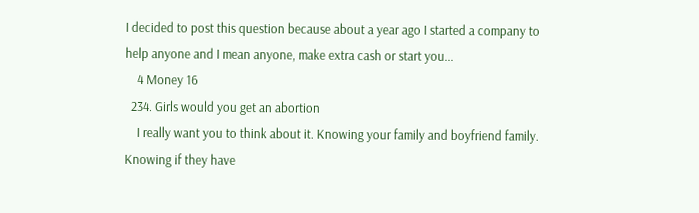I decided to post this question because about a year ago I started a company to help anyone and I mean anyone, make extra cash or start you...
    4 Money 16
  234. Girls would you get an abortion
    I really want you to think about it. Knowing your family and boyfriend family. Knowing if they have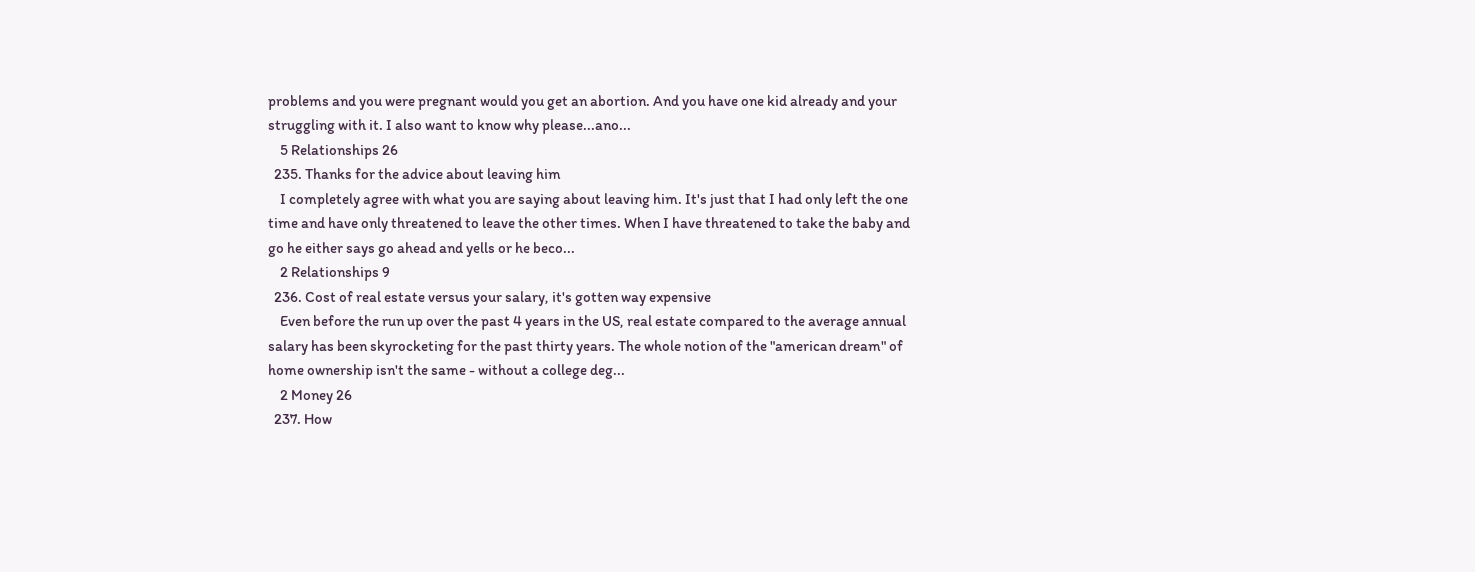problems and you were pregnant would you get an abortion. And you have one kid already and your struggling with it. I also want to know why please...ano...
    5 Relationships 26
  235. Thanks for the advice about leaving him
    I completely agree with what you are saying about leaving him. It's just that I had only left the one time and have only threatened to leave the other times. When I have threatened to take the baby and go he either says go ahead and yells or he beco...
    2 Relationships 9
  236. Cost of real estate versus your salary, it's gotten way expensive
    Even before the run up over the past 4 years in the US, real estate compared to the average annual salary has been skyrocketing for the past thirty years. The whole notion of the "american dream" of home ownership isn't the same - without a college deg...
    2 Money 26
  237. How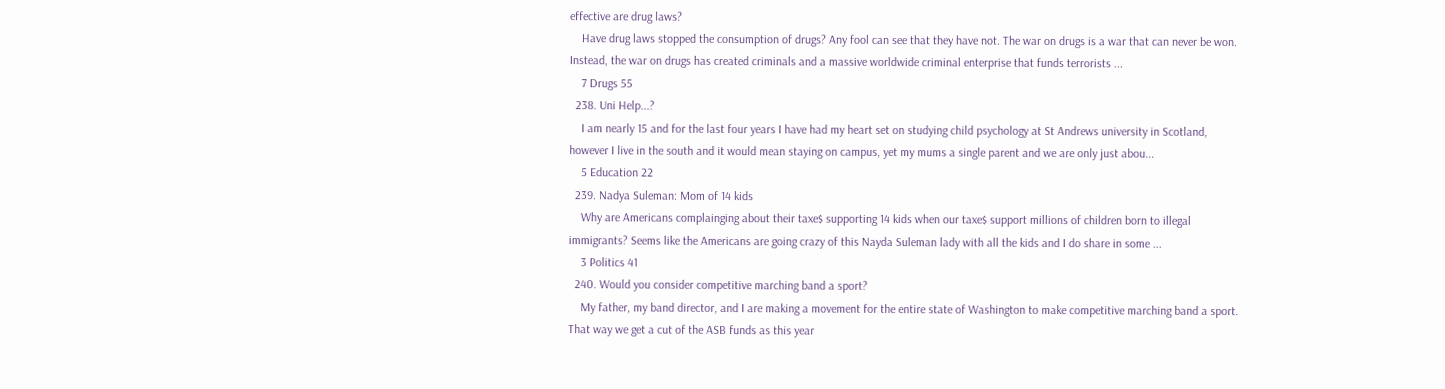effective are drug laws?
    Have drug laws stopped the consumption of drugs? Any fool can see that they have not. The war on drugs is a war that can never be won. Instead, the war on drugs has created criminals and a massive worldwide criminal enterprise that funds terrorists ...
    7 Drugs 55
  238. Uni Help...?
    I am nearly 15 and for the last four years I have had my heart set on studying child psychology at St Andrews university in Scotland, however I live in the south and it would mean staying on campus, yet my mums a single parent and we are only just abou...
    5 Education 22
  239. Nadya Suleman: Mom of 14 kids
    Why are Americans complainging about their taxe$ supporting 14 kids when our taxe$ support millions of children born to illegal immigrants? Seems like the Americans are going crazy of this Nayda Suleman lady with all the kids and I do share in some ...
    3 Politics 41
  240. Would you consider competitive marching band a sport?
    My father, my band director, and I are making a movement for the entire state of Washington to make competitive marching band a sport. That way we get a cut of the ASB funds as this year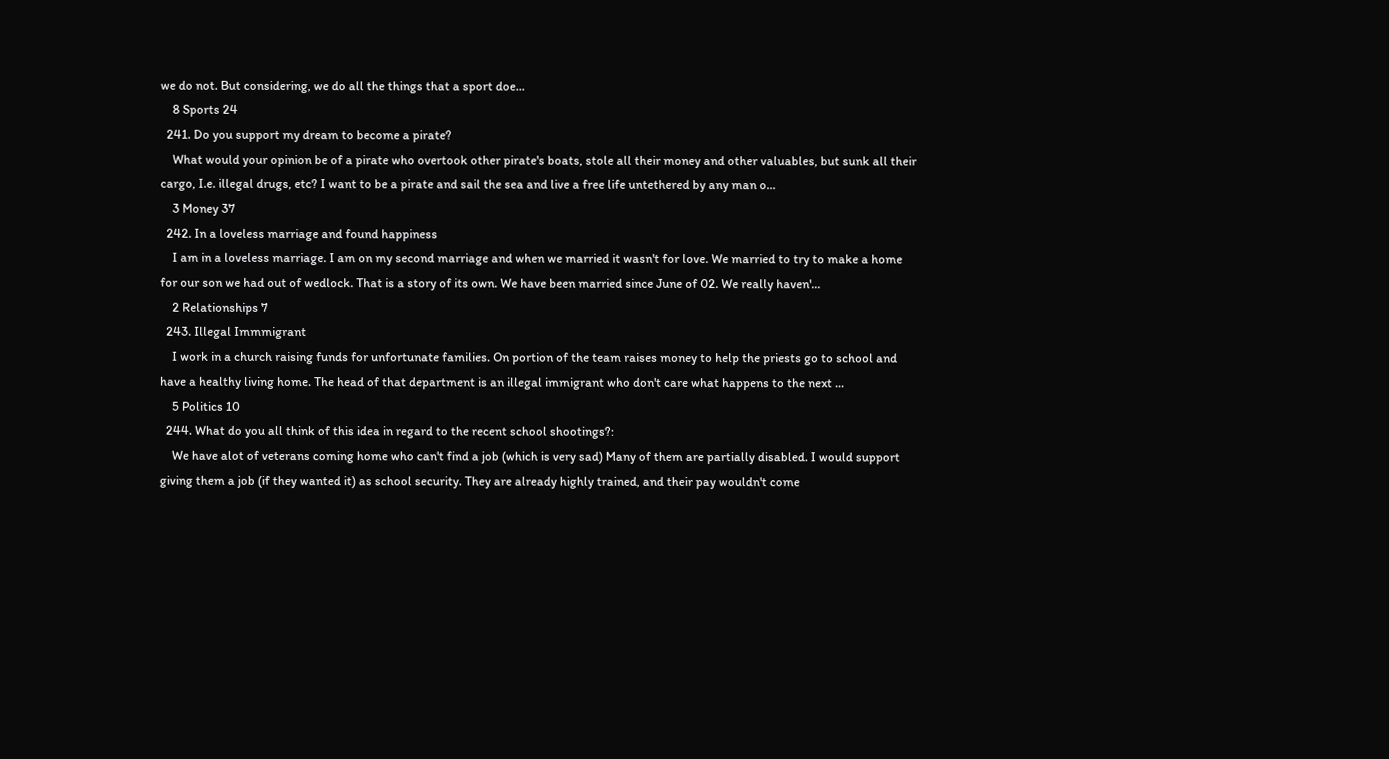we do not. But considering, we do all the things that a sport doe...
    8 Sports 24
  241. Do you support my dream to become a pirate?
    What would your opinion be of a pirate who overtook other pirate's boats, stole all their money and other valuables, but sunk all their cargo, I.e. illegal drugs, etc? I want to be a pirate and sail the sea and live a free life untethered by any man o...
    3 Money 37
  242. In a loveless marriage and found happiness
    I am in a loveless marriage. I am on my second marriage and when we married it wasn't for love. We married to try to make a home for our son we had out of wedlock. That is a story of its own. We have been married since June of 02. We really haven'...
    2 Relationships 7
  243. Illegal Immmigrant
    I work in a church raising funds for unfortunate families. On portion of the team raises money to help the priests go to school and have a healthy living home. The head of that department is an illegal immigrant who don't care what happens to the next ...
    5 Politics 10
  244. What do you all think of this idea in regard to the recent school shootings?:
    We have alot of veterans coming home who can't find a job (which is very sad) Many of them are partially disabled. I would support giving them a job (if they wanted it) as school security. They are already highly trained, and their pay wouldn't come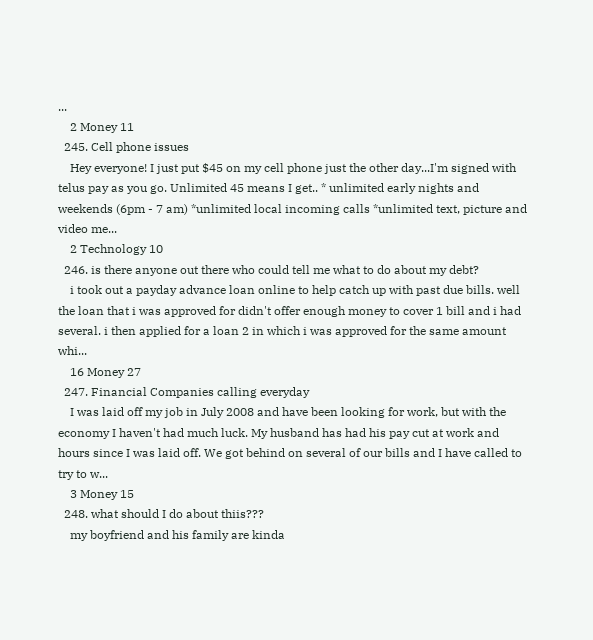...
    2 Money 11
  245. Cell phone issues
    Hey everyone! I just put $45 on my cell phone just the other day...I'm signed with telus pay as you go. Unlimited 45 means I get.. * unlimited early nights and weekends (6pm - 7 am) *unlimited local incoming calls *unlimited text, picture and video me...
    2 Technology 10
  246. is there anyone out there who could tell me what to do about my debt?
    i took out a payday advance loan online to help catch up with past due bills. well the loan that i was approved for didn't offer enough money to cover 1 bill and i had several. i then applied for a loan 2 in which i was approved for the same amount whi...
    16 Money 27
  247. Financial Companies calling everyday
    I was laid off my job in July 2008 and have been looking for work, but with the economy I haven't had much luck. My husband has had his pay cut at work and hours since I was laid off. We got behind on several of our bills and I have called to try to w...
    3 Money 15
  248. what should I do about thiis???
    my boyfriend and his family are kinda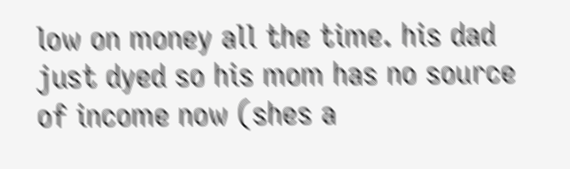low on money all the time. his dad just dyed so his mom has no source of income now (shes a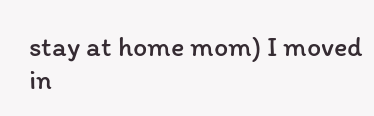stay at home mom) I moved in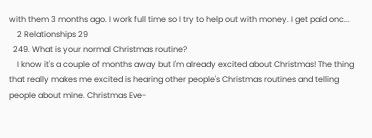with them 3 months ago. I work full time so I try to help out with money. I get paid onc...
    2 Relationships 29
  249. What is your normal Christmas routine?
    I know it's a couple of months away but I'm already excited about Christmas! The thing that really makes me excited is hearing other people's Christmas routines and telling people about mine. Christmas Eve-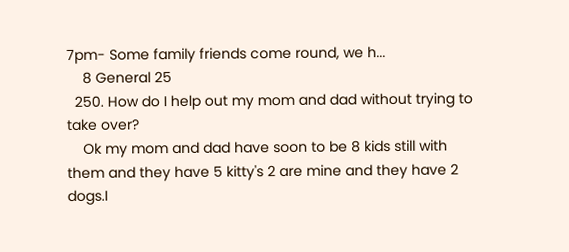7pm- Some family friends come round, we h...
    8 General 25
  250. How do I help out my mom and dad without trying to take over?
    Ok my mom and dad have soon to be 8 kids still with them and they have 5 kitty's 2 are mine and they have 2 dogs.I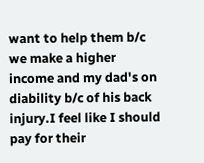want to help them b/c we make a higher income and my dad's on diability b/c of his back injury.I feel like I should pay for their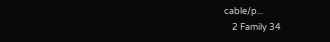cable/p...
    2 Family 34